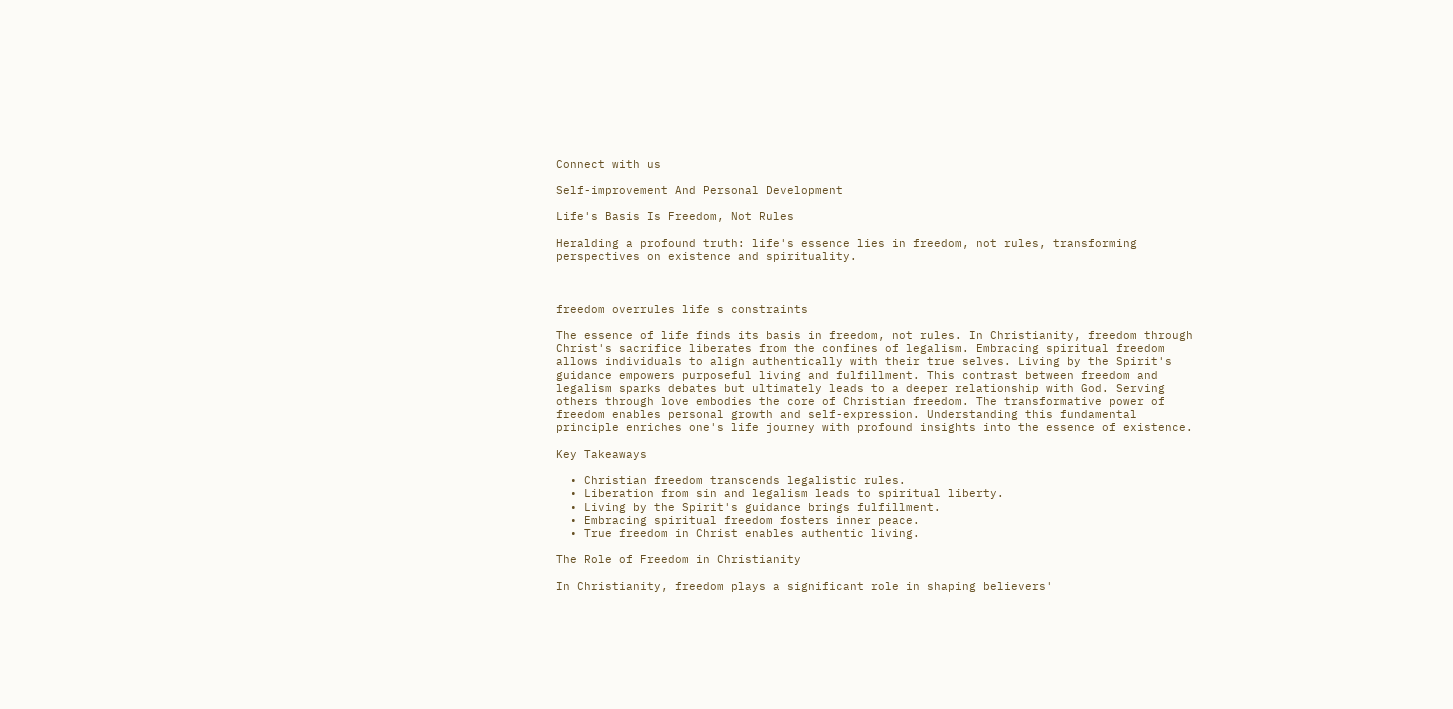Connect with us

Self-improvement And Personal Development

Life's Basis Is Freedom, Not Rules

Heralding a profound truth: life's essence lies in freedom, not rules, transforming perspectives on existence and spirituality.



freedom overrules life s constraints

The essence of life finds its basis in freedom, not rules. In Christianity, freedom through Christ's sacrifice liberates from the confines of legalism. Embracing spiritual freedom allows individuals to align authentically with their true selves. Living by the Spirit's guidance empowers purposeful living and fulfillment. This contrast between freedom and legalism sparks debates but ultimately leads to a deeper relationship with God. Serving others through love embodies the core of Christian freedom. The transformative power of freedom enables personal growth and self-expression. Understanding this fundamental principle enriches one's life journey with profound insights into the essence of existence.

Key Takeaways

  • Christian freedom transcends legalistic rules.
  • Liberation from sin and legalism leads to spiritual liberty.
  • Living by the Spirit's guidance brings fulfillment.
  • Embracing spiritual freedom fosters inner peace.
  • True freedom in Christ enables authentic living.

The Role of Freedom in Christianity

In Christianity, freedom plays a significant role in shaping believers'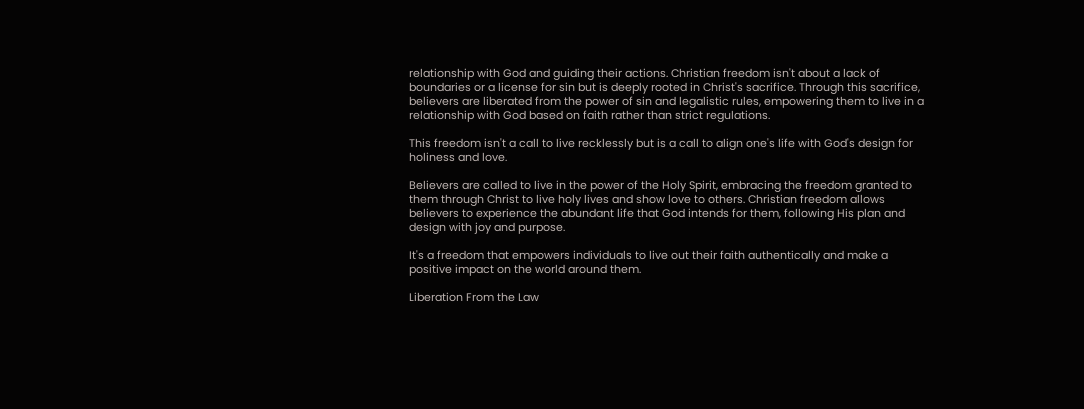relationship with God and guiding their actions. Christian freedom isn't about a lack of boundaries or a license for sin but is deeply rooted in Christ's sacrifice. Through this sacrifice, believers are liberated from the power of sin and legalistic rules, empowering them to live in a relationship with God based on faith rather than strict regulations.

This freedom isn't a call to live recklessly but is a call to align one's life with God's design for holiness and love.

Believers are called to live in the power of the Holy Spirit, embracing the freedom granted to them through Christ to live holy lives and show love to others. Christian freedom allows believers to experience the abundant life that God intends for them, following His plan and design with joy and purpose.

It's a freedom that empowers individuals to live out their faith authentically and make a positive impact on the world around them.

Liberation From the Law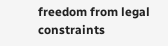freedom from legal constraints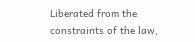Liberated from the constraints of the law,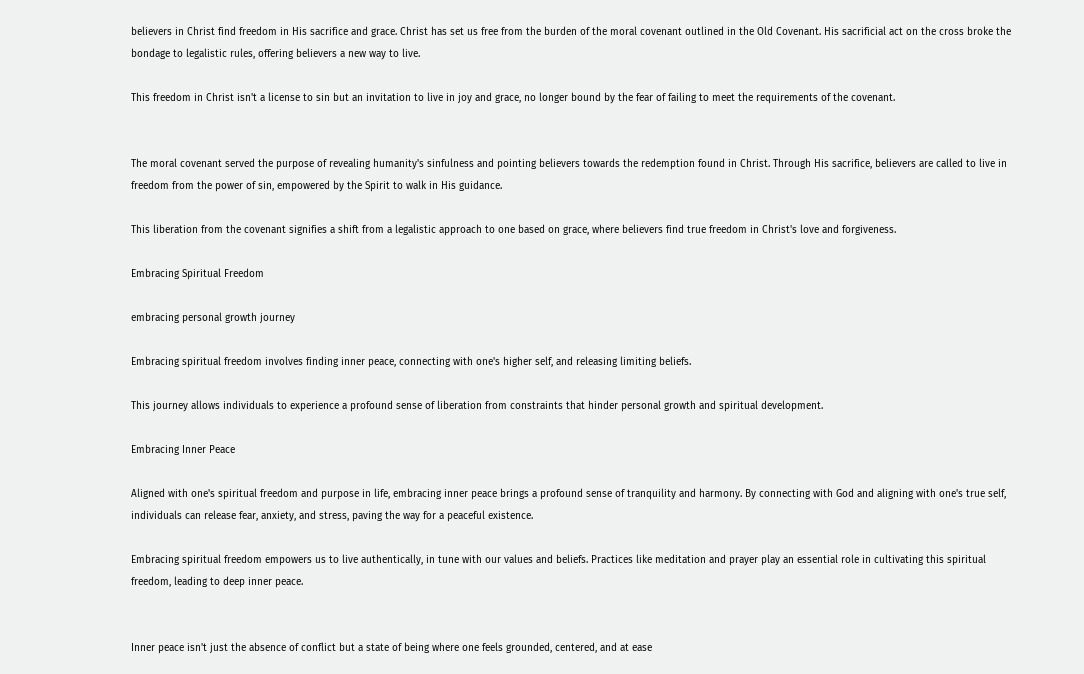believers in Christ find freedom in His sacrifice and grace. Christ has set us free from the burden of the moral covenant outlined in the Old Covenant. His sacrificial act on the cross broke the bondage to legalistic rules, offering believers a new way to live.

This freedom in Christ isn't a license to sin but an invitation to live in joy and grace, no longer bound by the fear of failing to meet the requirements of the covenant.


The moral covenant served the purpose of revealing humanity's sinfulness and pointing believers towards the redemption found in Christ. Through His sacrifice, believers are called to live in freedom from the power of sin, empowered by the Spirit to walk in His guidance.

This liberation from the covenant signifies a shift from a legalistic approach to one based on grace, where believers find true freedom in Christ's love and forgiveness.

Embracing Spiritual Freedom

embracing personal growth journey

Embracing spiritual freedom involves finding inner peace, connecting with one's higher self, and releasing limiting beliefs.

This journey allows individuals to experience a profound sense of liberation from constraints that hinder personal growth and spiritual development.

Embracing Inner Peace

Aligned with one's spiritual freedom and purpose in life, embracing inner peace brings a profound sense of tranquility and harmony. By connecting with God and aligning with one's true self, individuals can release fear, anxiety, and stress, paving the way for a peaceful existence.

Embracing spiritual freedom empowers us to live authentically, in tune with our values and beliefs. Practices like meditation and prayer play an essential role in cultivating this spiritual freedom, leading to deep inner peace.


Inner peace isn't just the absence of conflict but a state of being where one feels grounded, centered, and at ease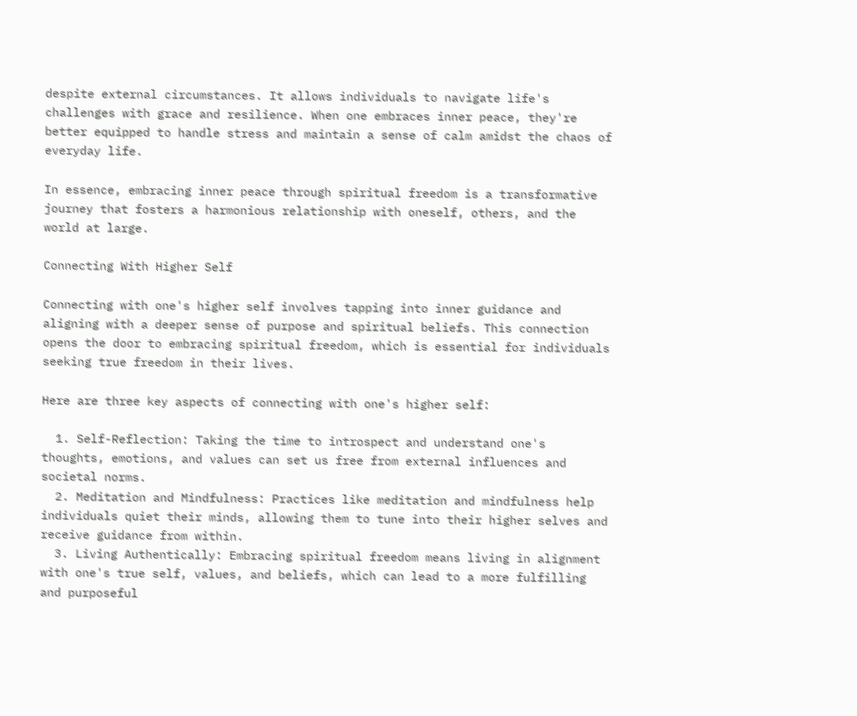despite external circumstances. It allows individuals to navigate life's challenges with grace and resilience. When one embraces inner peace, they're better equipped to handle stress and maintain a sense of calm amidst the chaos of everyday life.

In essence, embracing inner peace through spiritual freedom is a transformative journey that fosters a harmonious relationship with oneself, others, and the world at large.

Connecting With Higher Self

Connecting with one's higher self involves tapping into inner guidance and aligning with a deeper sense of purpose and spiritual beliefs. This connection opens the door to embracing spiritual freedom, which is essential for individuals seeking true freedom in their lives.

Here are three key aspects of connecting with one's higher self:

  1. Self-Reflection: Taking the time to introspect and understand one's thoughts, emotions, and values can set us free from external influences and societal norms.
  2. Meditation and Mindfulness: Practices like meditation and mindfulness help individuals quiet their minds, allowing them to tune into their higher selves and receive guidance from within.
  3. Living Authentically: Embracing spiritual freedom means living in alignment with one's true self, values, and beliefs, which can lead to a more fulfilling and purposeful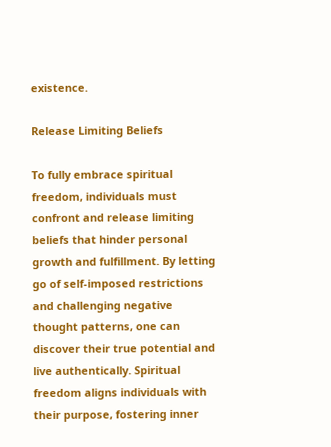existence.

Release Limiting Beliefs

To fully embrace spiritual freedom, individuals must confront and release limiting beliefs that hinder personal growth and fulfillment. By letting go of self-imposed restrictions and challenging negative thought patterns, one can discover their true potential and live authentically. Spiritual freedom aligns individuals with their purpose, fostering inner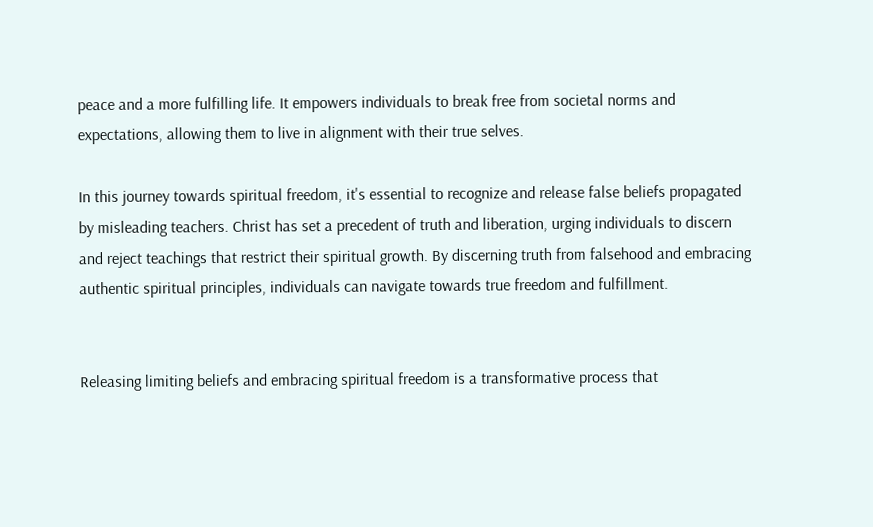peace and a more fulfilling life. It empowers individuals to break free from societal norms and expectations, allowing them to live in alignment with their true selves.

In this journey towards spiritual freedom, it's essential to recognize and release false beliefs propagated by misleading teachers. Christ has set a precedent of truth and liberation, urging individuals to discern and reject teachings that restrict their spiritual growth. By discerning truth from falsehood and embracing authentic spiritual principles, individuals can navigate towards true freedom and fulfillment.


Releasing limiting beliefs and embracing spiritual freedom is a transformative process that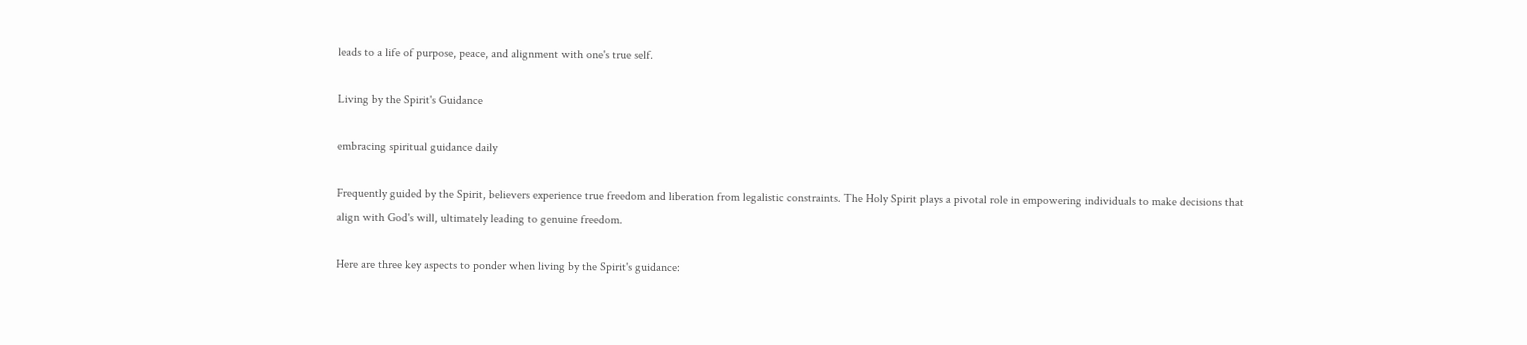leads to a life of purpose, peace, and alignment with one's true self.

Living by the Spirit's Guidance

embracing spiritual guidance daily

Frequently guided by the Spirit, believers experience true freedom and liberation from legalistic constraints. The Holy Spirit plays a pivotal role in empowering individuals to make decisions that align with God's will, ultimately leading to genuine freedom.

Here are three key aspects to ponder when living by the Spirit's guidance: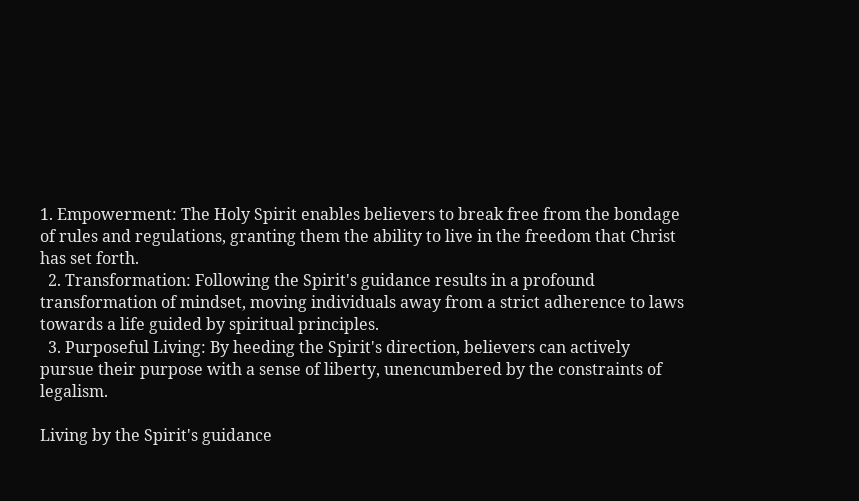1. Empowerment: The Holy Spirit enables believers to break free from the bondage of rules and regulations, granting them the ability to live in the freedom that Christ has set forth.
  2. Transformation: Following the Spirit's guidance results in a profound transformation of mindset, moving individuals away from a strict adherence to laws towards a life guided by spiritual principles.
  3. Purposeful Living: By heeding the Spirit's direction, believers can actively pursue their purpose with a sense of liberty, unencumbered by the constraints of legalism.

Living by the Spirit's guidance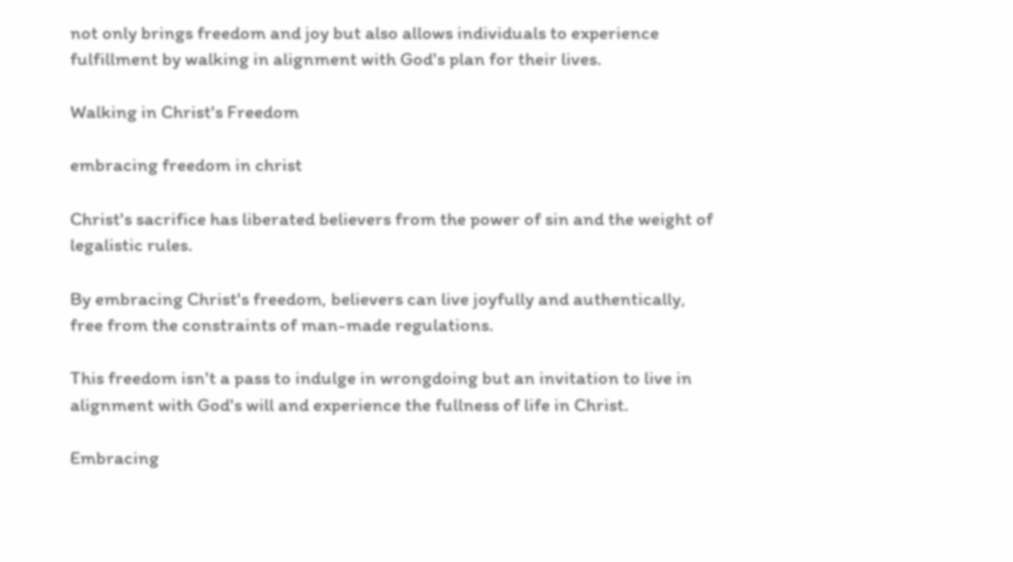not only brings freedom and joy but also allows individuals to experience fulfillment by walking in alignment with God's plan for their lives.

Walking in Christ's Freedom

embracing freedom in christ

Christ's sacrifice has liberated believers from the power of sin and the weight of legalistic rules.

By embracing Christ's freedom, believers can live joyfully and authentically, free from the constraints of man-made regulations.

This freedom isn't a pass to indulge in wrongdoing but an invitation to live in alignment with God's will and experience the fullness of life in Christ.

Embracing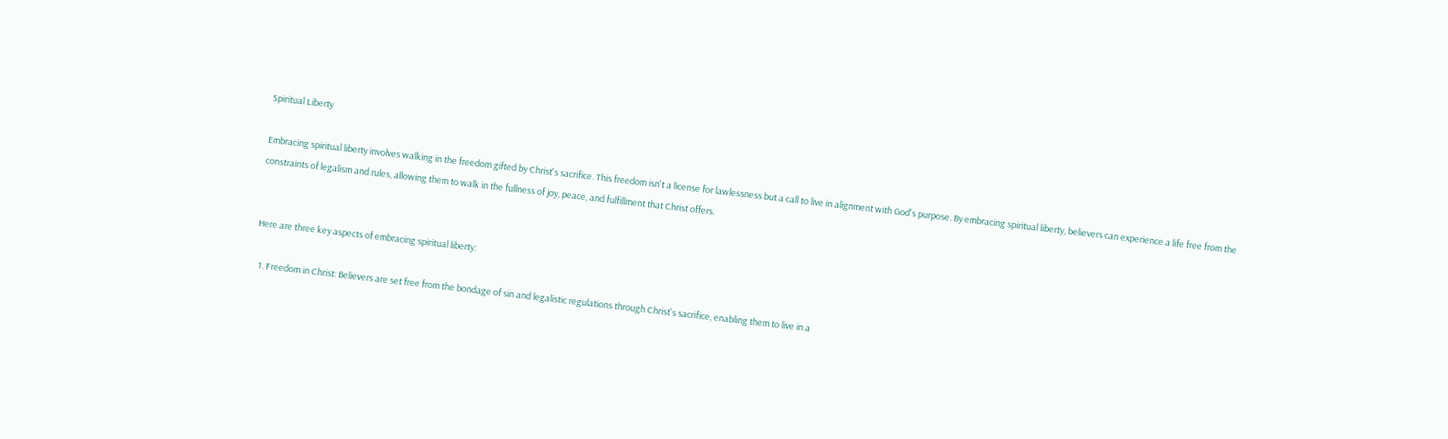Spiritual Liberty

Embracing spiritual liberty involves walking in the freedom gifted by Christ's sacrifice. This freedom isn't a license for lawlessness but a call to live in alignment with God's purpose. By embracing spiritual liberty, believers can experience a life free from the constraints of legalism and rules, allowing them to walk in the fullness of joy, peace, and fulfillment that Christ offers.


Here are three key aspects of embracing spiritual liberty:

  1. Freedom in Christ: Believers are set free from the bondage of sin and legalistic regulations through Christ's sacrifice, enabling them to live in a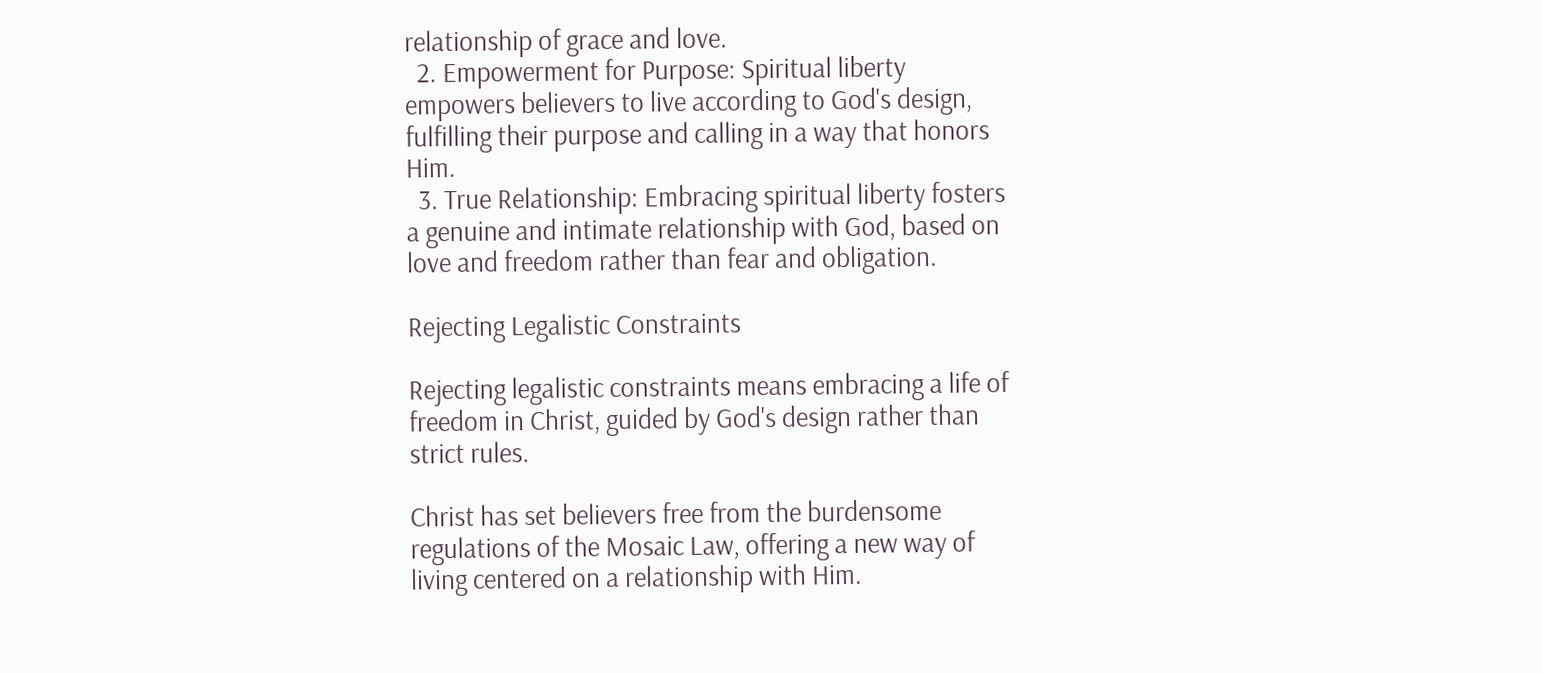relationship of grace and love.
  2. Empowerment for Purpose: Spiritual liberty empowers believers to live according to God's design, fulfilling their purpose and calling in a way that honors Him.
  3. True Relationship: Embracing spiritual liberty fosters a genuine and intimate relationship with God, based on love and freedom rather than fear and obligation.

Rejecting Legalistic Constraints

Rejecting legalistic constraints means embracing a life of freedom in Christ, guided by God's design rather than strict rules.

Christ has set believers free from the burdensome regulations of the Mosaic Law, offering a new way of living centered on a relationship with Him.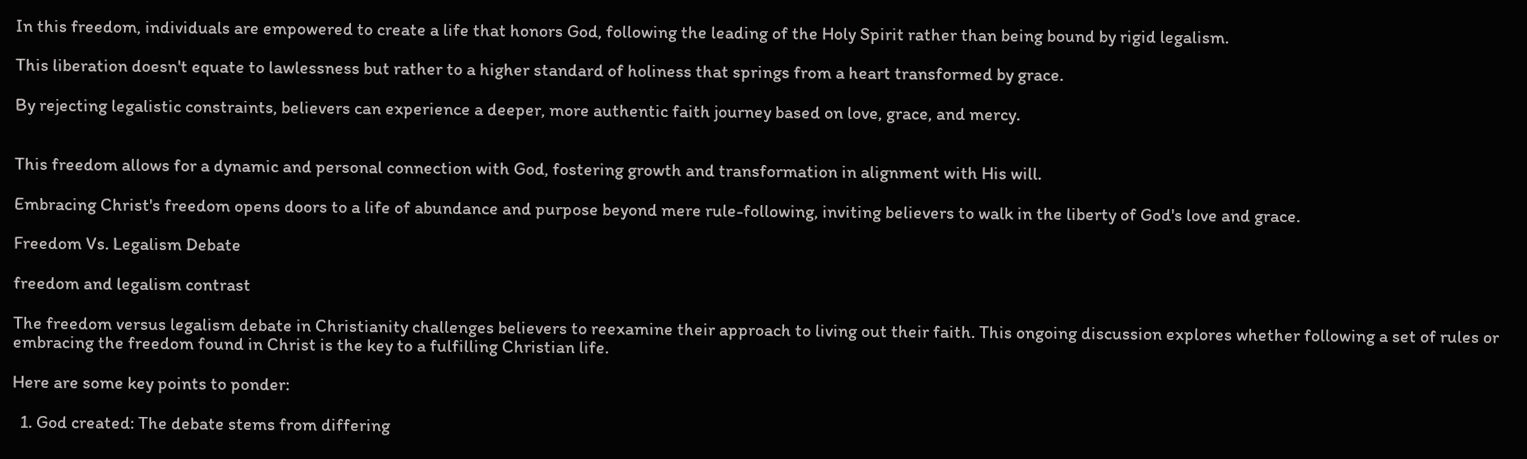In this freedom, individuals are empowered to create a life that honors God, following the leading of the Holy Spirit rather than being bound by rigid legalism.

This liberation doesn't equate to lawlessness but rather to a higher standard of holiness that springs from a heart transformed by grace.

By rejecting legalistic constraints, believers can experience a deeper, more authentic faith journey based on love, grace, and mercy.


This freedom allows for a dynamic and personal connection with God, fostering growth and transformation in alignment with His will.

Embracing Christ's freedom opens doors to a life of abundance and purpose beyond mere rule-following, inviting believers to walk in the liberty of God's love and grace.

Freedom Vs. Legalism Debate

freedom and legalism contrast

The freedom versus legalism debate in Christianity challenges believers to reexamine their approach to living out their faith. This ongoing discussion explores whether following a set of rules or embracing the freedom found in Christ is the key to a fulfilling Christian life.

Here are some key points to ponder:

  1. God created: The debate stems from differing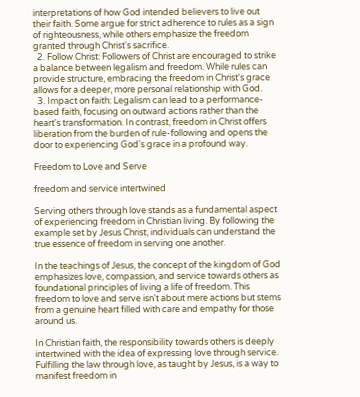interpretations of how God intended believers to live out their faith. Some argue for strict adherence to rules as a sign of righteousness, while others emphasize the freedom granted through Christ's sacrifice.
  2. Follow Christ: Followers of Christ are encouraged to strike a balance between legalism and freedom. While rules can provide structure, embracing the freedom in Christ's grace allows for a deeper, more personal relationship with God.
  3. Impact on faith: Legalism can lead to a performance-based faith, focusing on outward actions rather than the heart's transformation. In contrast, freedom in Christ offers liberation from the burden of rule-following and opens the door to experiencing God's grace in a profound way.

Freedom to Love and Serve

freedom and service intertwined

Serving others through love stands as a fundamental aspect of experiencing freedom in Christian living. By following the example set by Jesus Christ, individuals can understand the true essence of freedom in serving one another.

In the teachings of Jesus, the concept of the kingdom of God emphasizes love, compassion, and service towards others as foundational principles of living a life of freedom. This freedom to love and serve isn't about mere actions but stems from a genuine heart filled with care and empathy for those around us.

In Christian faith, the responsibility towards others is deeply intertwined with the idea of expressing love through service. Fulfilling the law through love, as taught by Jesus, is a way to manifest freedom in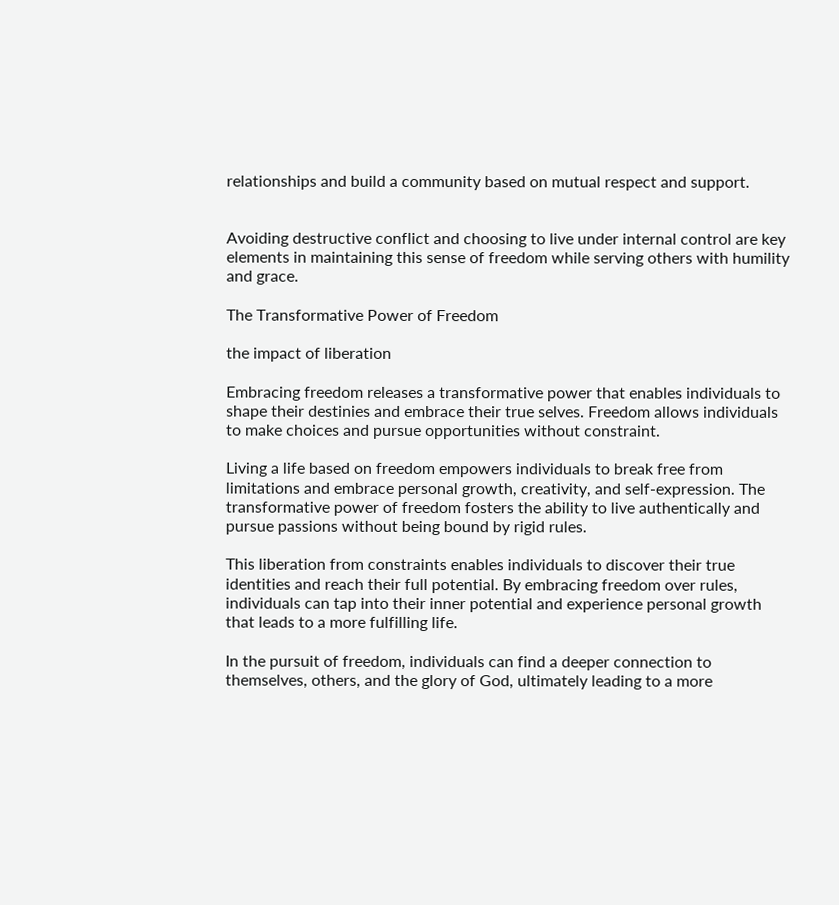relationships and build a community based on mutual respect and support.


Avoiding destructive conflict and choosing to live under internal control are key elements in maintaining this sense of freedom while serving others with humility and grace.

The Transformative Power of Freedom

the impact of liberation

Embracing freedom releases a transformative power that enables individuals to shape their destinies and embrace their true selves. Freedom allows individuals to make choices and pursue opportunities without constraint.

Living a life based on freedom empowers individuals to break free from limitations and embrace personal growth, creativity, and self-expression. The transformative power of freedom fosters the ability to live authentically and pursue passions without being bound by rigid rules.

This liberation from constraints enables individuals to discover their true identities and reach their full potential. By embracing freedom over rules, individuals can tap into their inner potential and experience personal growth that leads to a more fulfilling life.

In the pursuit of freedom, individuals can find a deeper connection to themselves, others, and the glory of God, ultimately leading to a more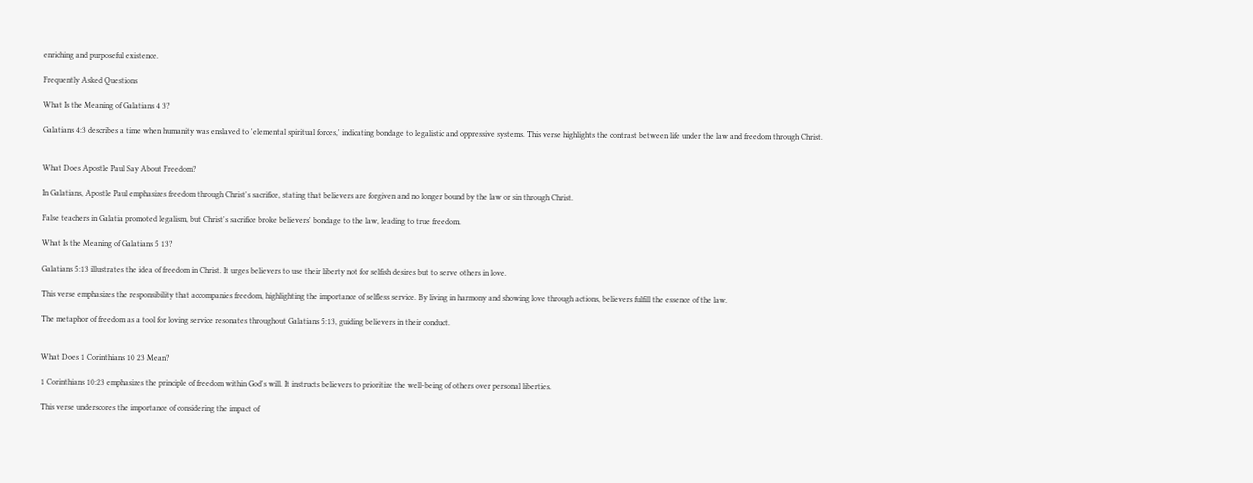enriching and purposeful existence.

Frequently Asked Questions

What Is the Meaning of Galatians 4 3?

Galatians 4:3 describes a time when humanity was enslaved to 'elemental spiritual forces,' indicating bondage to legalistic and oppressive systems. This verse highlights the contrast between life under the law and freedom through Christ.


What Does Apostle Paul Say About Freedom?

In Galatians, Apostle Paul emphasizes freedom through Christ's sacrifice, stating that believers are forgiven and no longer bound by the law or sin through Christ.

False teachers in Galatia promoted legalism, but Christ's sacrifice broke believers' bondage to the law, leading to true freedom.

What Is the Meaning of Galatians 5 13?

Galatians 5:13 illustrates the idea of freedom in Christ. It urges believers to use their liberty not for selfish desires but to serve others in love.

This verse emphasizes the responsibility that accompanies freedom, highlighting the importance of selfless service. By living in harmony and showing love through actions, believers fulfill the essence of the law.

The metaphor of freedom as a tool for loving service resonates throughout Galatians 5:13, guiding believers in their conduct.


What Does 1 Corinthians 10 23 Mean?

1 Corinthians 10:23 emphasizes the principle of freedom within God's will. It instructs believers to prioritize the well-being of others over personal liberties.

This verse underscores the importance of considering the impact of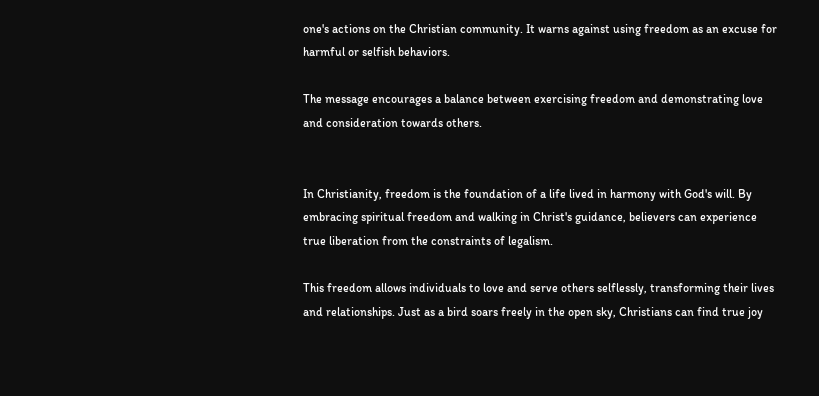one's actions on the Christian community. It warns against using freedom as an excuse for harmful or selfish behaviors.

The message encourages a balance between exercising freedom and demonstrating love and consideration towards others.


In Christianity, freedom is the foundation of a life lived in harmony with God's will. By embracing spiritual freedom and walking in Christ's guidance, believers can experience true liberation from the constraints of legalism.

This freedom allows individuals to love and serve others selflessly, transforming their lives and relationships. Just as a bird soars freely in the open sky, Christians can find true joy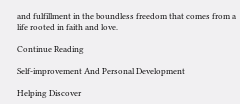and fulfillment in the boundless freedom that comes from a life rooted in faith and love.

Continue Reading

Self-improvement And Personal Development

Helping Discover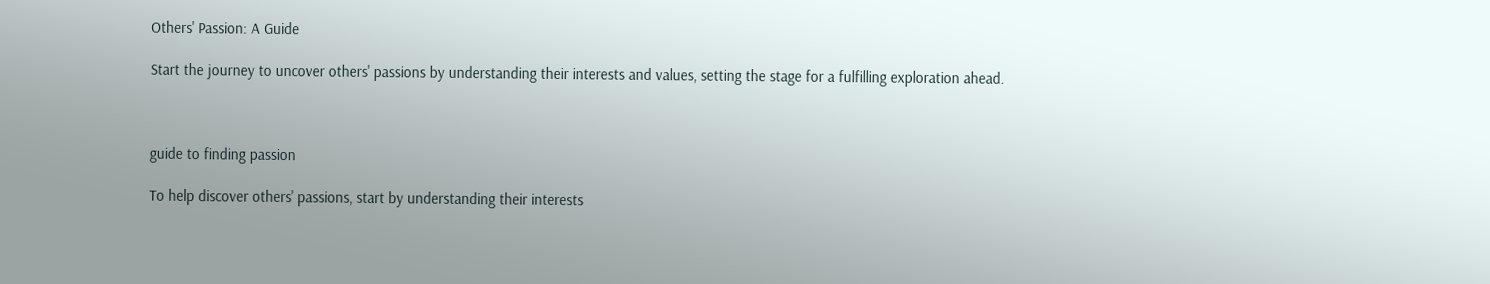Others' Passion: A Guide

Start the journey to uncover others' passions by understanding their interests and values, setting the stage for a fulfilling exploration ahead.



guide to finding passion

To help discover others' passions, start by understanding their interests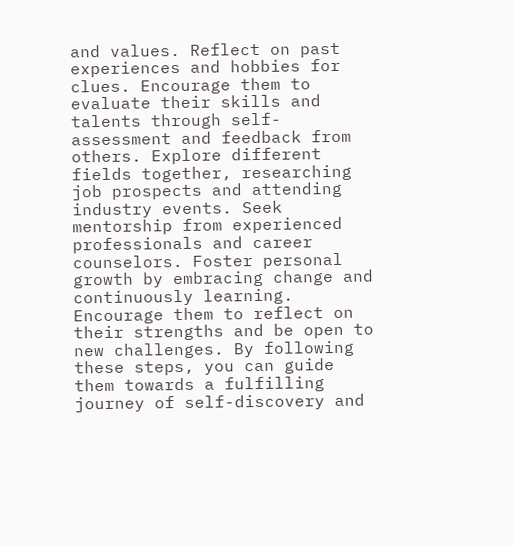and values. Reflect on past experiences and hobbies for clues. Encourage them to evaluate their skills and talents through self-assessment and feedback from others. Explore different fields together, researching job prospects and attending industry events. Seek mentorship from experienced professionals and career counselors. Foster personal growth by embracing change and continuously learning. Encourage them to reflect on their strengths and be open to new challenges. By following these steps, you can guide them towards a fulfilling journey of self-discovery and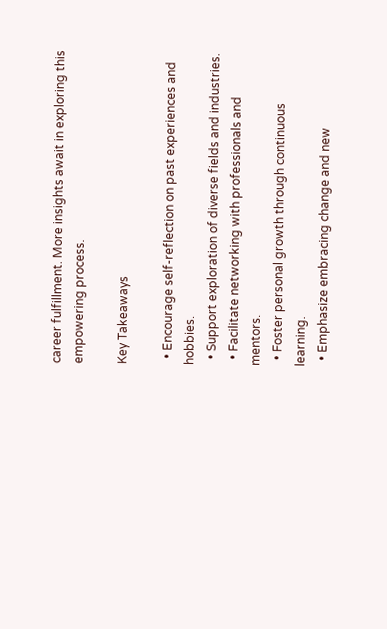career fulfillment. More insights await in exploring this empowering process.

Key Takeaways

  • Encourage self-reflection on past experiences and hobbies.
  • Support exploration of diverse fields and industries.
  • Facilitate networking with professionals and mentors.
  • Foster personal growth through continuous learning.
  • Emphasize embracing change and new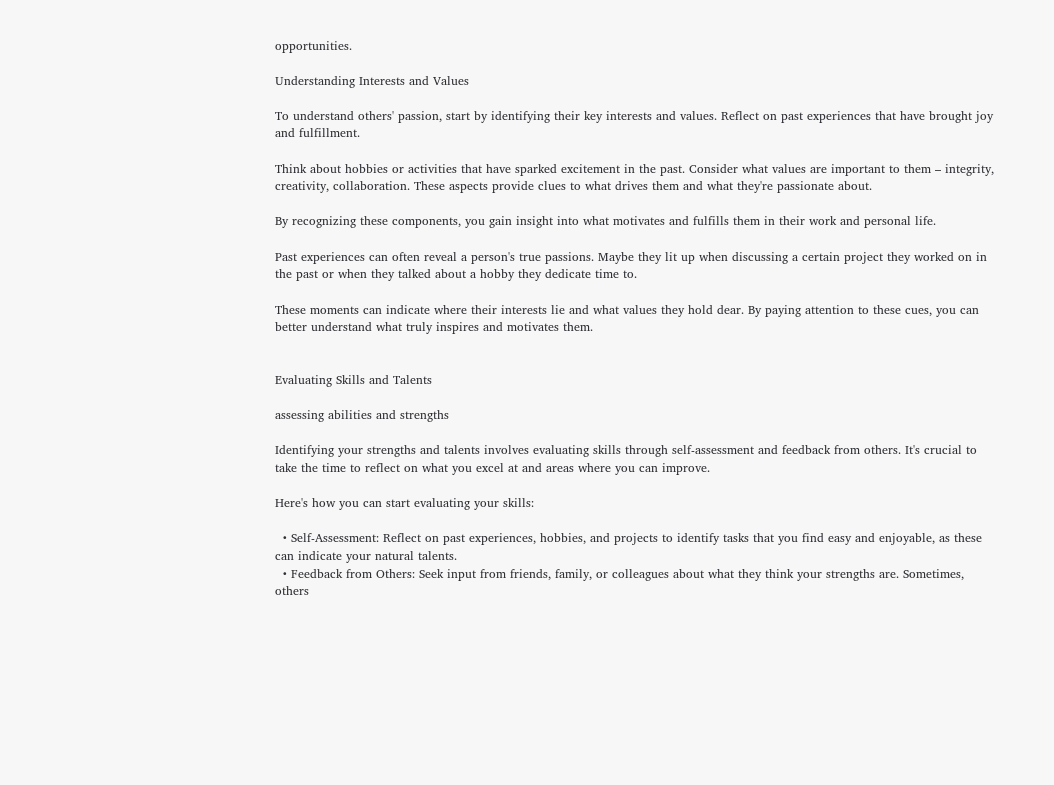opportunities.

Understanding Interests and Values

To understand others' passion, start by identifying their key interests and values. Reflect on past experiences that have brought joy and fulfillment.

Think about hobbies or activities that have sparked excitement in the past. Consider what values are important to them – integrity, creativity, collaboration. These aspects provide clues to what drives them and what they're passionate about.

By recognizing these components, you gain insight into what motivates and fulfills them in their work and personal life.

Past experiences can often reveal a person's true passions. Maybe they lit up when discussing a certain project they worked on in the past or when they talked about a hobby they dedicate time to.

These moments can indicate where their interests lie and what values they hold dear. By paying attention to these cues, you can better understand what truly inspires and motivates them.


Evaluating Skills and Talents

assessing abilities and strengths

Identifying your strengths and talents involves evaluating skills through self-assessment and feedback from others. It's crucial to take the time to reflect on what you excel at and areas where you can improve.

Here's how you can start evaluating your skills:

  • Self-Assessment: Reflect on past experiences, hobbies, and projects to identify tasks that you find easy and enjoyable, as these can indicate your natural talents.
  • Feedback from Others: Seek input from friends, family, or colleagues about what they think your strengths are. Sometimes, others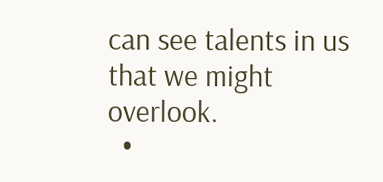can see talents in us that we might overlook.
  •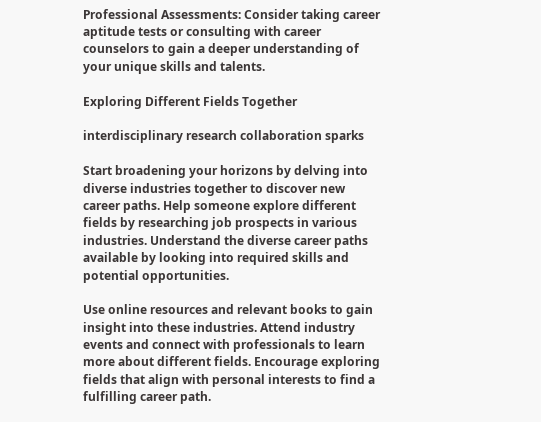Professional Assessments: Consider taking career aptitude tests or consulting with career counselors to gain a deeper understanding of your unique skills and talents.

Exploring Different Fields Together

interdisciplinary research collaboration sparks

Start broadening your horizons by delving into diverse industries together to discover new career paths. Help someone explore different fields by researching job prospects in various industries. Understand the diverse career paths available by looking into required skills and potential opportunities.

Use online resources and relevant books to gain insight into these industries. Attend industry events and connect with professionals to learn more about different fields. Encourage exploring fields that align with personal interests to find a fulfilling career path.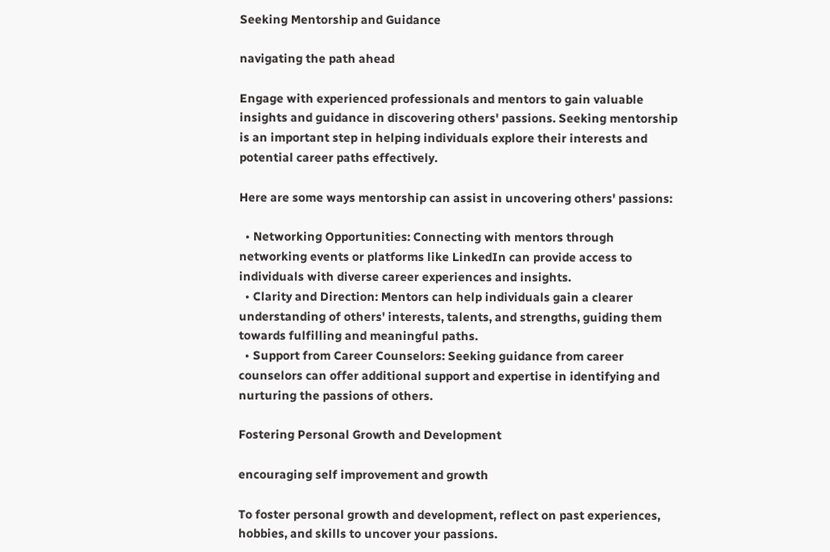Seeking Mentorship and Guidance

navigating the path ahead

Engage with experienced professionals and mentors to gain valuable insights and guidance in discovering others' passions. Seeking mentorship is an important step in helping individuals explore their interests and potential career paths effectively.

Here are some ways mentorship can assist in uncovering others' passions:

  • Networking Opportunities: Connecting with mentors through networking events or platforms like LinkedIn can provide access to individuals with diverse career experiences and insights.
  • Clarity and Direction: Mentors can help individuals gain a clearer understanding of others' interests, talents, and strengths, guiding them towards fulfilling and meaningful paths.
  • Support from Career Counselors: Seeking guidance from career counselors can offer additional support and expertise in identifying and nurturing the passions of others.

Fostering Personal Growth and Development

encouraging self improvement and growth

To foster personal growth and development, reflect on past experiences, hobbies, and skills to uncover your passions.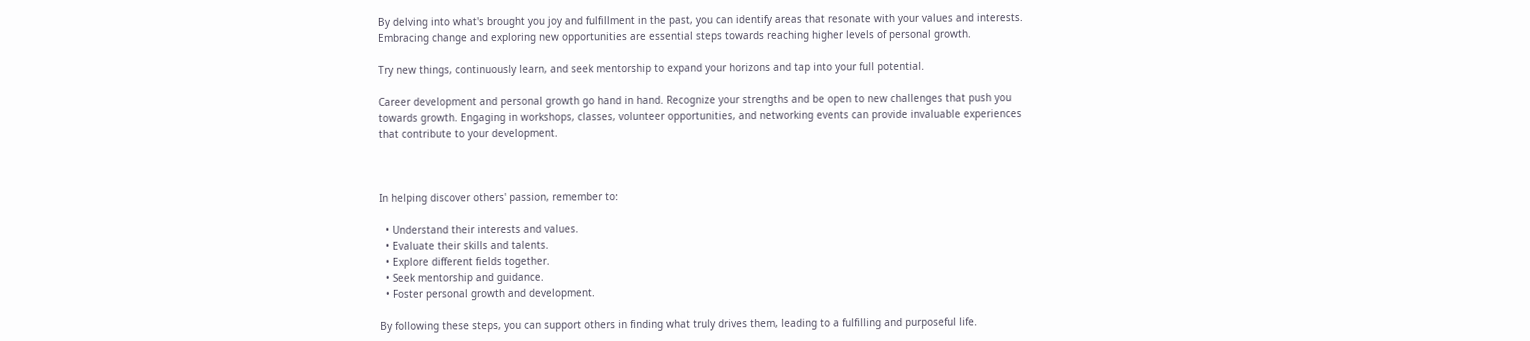By delving into what's brought you joy and fulfillment in the past, you can identify areas that resonate with your values and interests. Embracing change and exploring new opportunities are essential steps towards reaching higher levels of personal growth.

Try new things, continuously learn, and seek mentorship to expand your horizons and tap into your full potential.

Career development and personal growth go hand in hand. Recognize your strengths and be open to new challenges that push you towards growth. Engaging in workshops, classes, volunteer opportunities, and networking events can provide invaluable experiences that contribute to your development.



In helping discover others' passion, remember to:

  • Understand their interests and values.
  • Evaluate their skills and talents.
  • Explore different fields together.
  • Seek mentorship and guidance.
  • Foster personal growth and development.

By following these steps, you can support others in finding what truly drives them, leading to a fulfilling and purposeful life.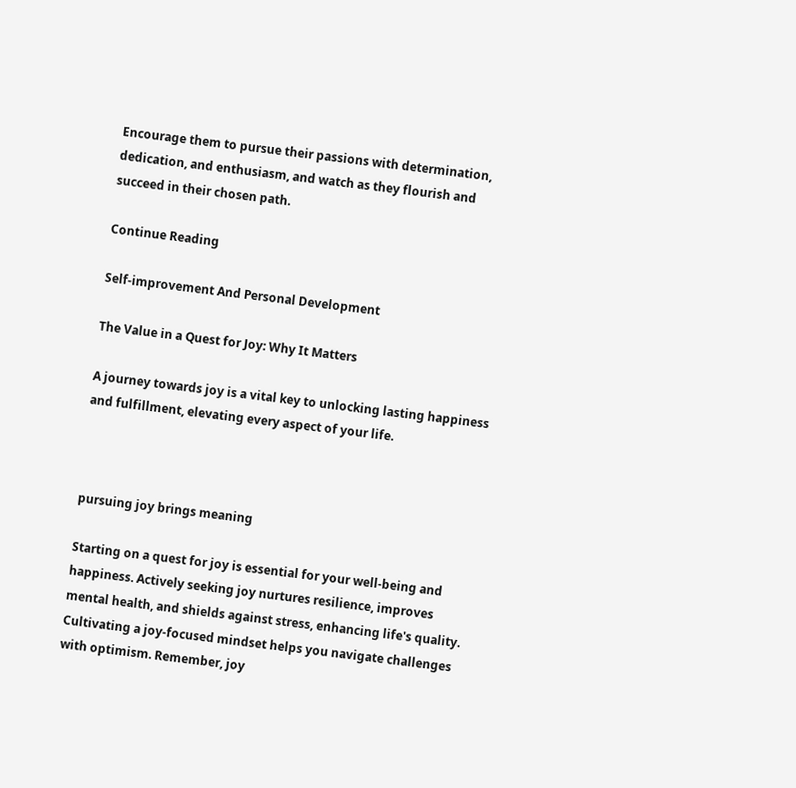Encourage them to pursue their passions with determination, dedication, and enthusiasm, and watch as they flourish and succeed in their chosen path.

Continue Reading

Self-improvement And Personal Development

The Value in a Quest for Joy: Why It Matters

A journey towards joy is a vital key to unlocking lasting happiness and fulfillment, elevating every aspect of your life.



pursuing joy brings meaning

Starting on a quest for joy is essential for your well-being and happiness. Actively seeking joy nurtures resilience, improves mental health, and shields against stress, enhancing life's quality. Cultivating a joy-focused mindset helps you navigate challenges with optimism. Remember, joy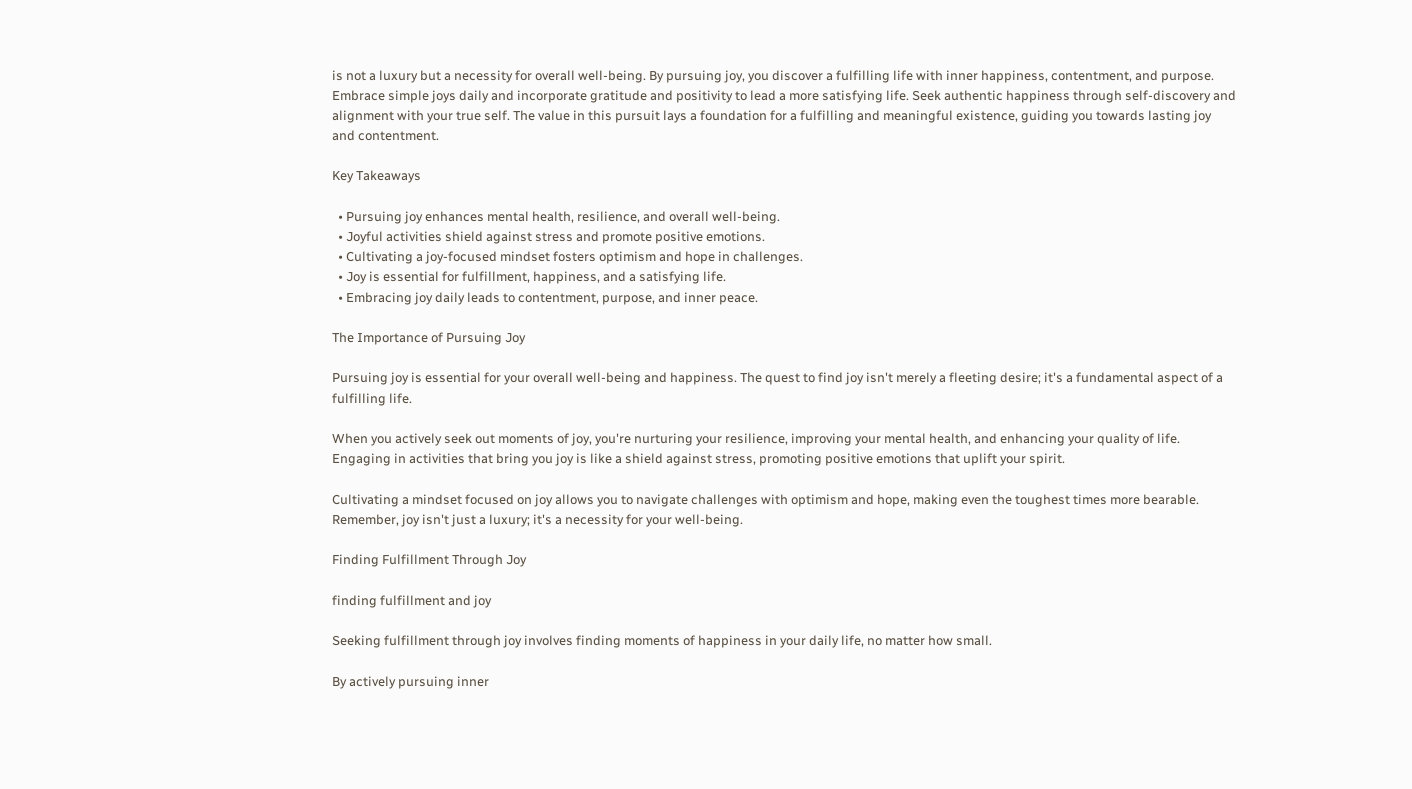is not a luxury but a necessity for overall well-being. By pursuing joy, you discover a fulfilling life with inner happiness, contentment, and purpose. Embrace simple joys daily and incorporate gratitude and positivity to lead a more satisfying life. Seek authentic happiness through self-discovery and alignment with your true self. The value in this pursuit lays a foundation for a fulfilling and meaningful existence, guiding you towards lasting joy and contentment.

Key Takeaways

  • Pursuing joy enhances mental health, resilience, and overall well-being.
  • Joyful activities shield against stress and promote positive emotions.
  • Cultivating a joy-focused mindset fosters optimism and hope in challenges.
  • Joy is essential for fulfillment, happiness, and a satisfying life.
  • Embracing joy daily leads to contentment, purpose, and inner peace.

The Importance of Pursuing Joy

Pursuing joy is essential for your overall well-being and happiness. The quest to find joy isn't merely a fleeting desire; it's a fundamental aspect of a fulfilling life.

When you actively seek out moments of joy, you're nurturing your resilience, improving your mental health, and enhancing your quality of life. Engaging in activities that bring you joy is like a shield against stress, promoting positive emotions that uplift your spirit.

Cultivating a mindset focused on joy allows you to navigate challenges with optimism and hope, making even the toughest times more bearable. Remember, joy isn't just a luxury; it's a necessity for your well-being.

Finding Fulfillment Through Joy

finding fulfillment and joy

Seeking fulfillment through joy involves finding moments of happiness in your daily life, no matter how small.

By actively pursuing inner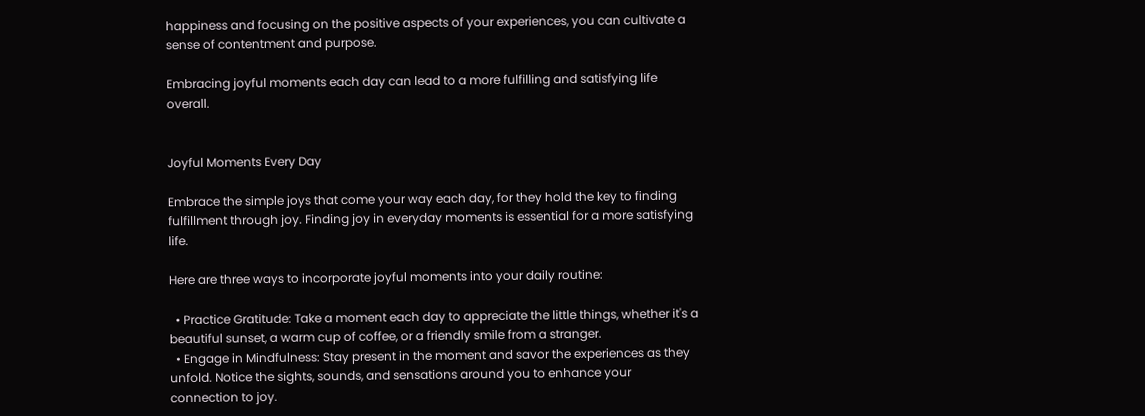happiness and focusing on the positive aspects of your experiences, you can cultivate a sense of contentment and purpose.

Embracing joyful moments each day can lead to a more fulfilling and satisfying life overall.


Joyful Moments Every Day

Embrace the simple joys that come your way each day, for they hold the key to finding fulfillment through joy. Finding joy in everyday moments is essential for a more satisfying life.

Here are three ways to incorporate joyful moments into your daily routine:

  • Practice Gratitude: Take a moment each day to appreciate the little things, whether it's a beautiful sunset, a warm cup of coffee, or a friendly smile from a stranger.
  • Engage in Mindfulness: Stay present in the moment and savor the experiences as they unfold. Notice the sights, sounds, and sensations around you to enhance your connection to joy.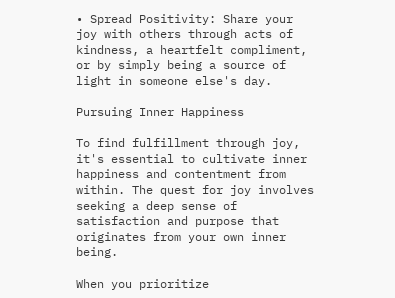• Spread Positivity: Share your joy with others through acts of kindness, a heartfelt compliment, or by simply being a source of light in someone else's day.

Pursuing Inner Happiness

To find fulfillment through joy, it's essential to cultivate inner happiness and contentment from within. The quest for joy involves seeking a deep sense of satisfaction and purpose that originates from your own inner being.

When you prioritize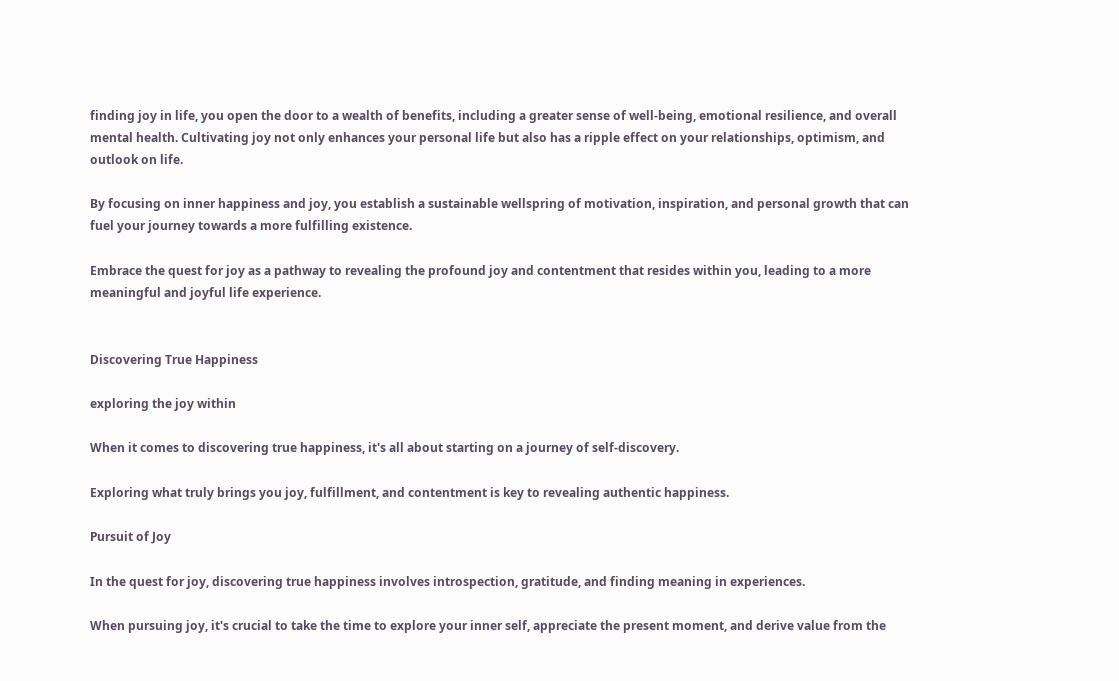finding joy in life, you open the door to a wealth of benefits, including a greater sense of well-being, emotional resilience, and overall mental health. Cultivating joy not only enhances your personal life but also has a ripple effect on your relationships, optimism, and outlook on life.

By focusing on inner happiness and joy, you establish a sustainable wellspring of motivation, inspiration, and personal growth that can fuel your journey towards a more fulfilling existence.

Embrace the quest for joy as a pathway to revealing the profound joy and contentment that resides within you, leading to a more meaningful and joyful life experience.


Discovering True Happiness

exploring the joy within

When it comes to discovering true happiness, it's all about starting on a journey of self-discovery.

Exploring what truly brings you joy, fulfillment, and contentment is key to revealing authentic happiness.

Pursuit of Joy

In the quest for joy, discovering true happiness involves introspection, gratitude, and finding meaning in experiences.

When pursuing joy, it's crucial to take the time to explore your inner self, appreciate the present moment, and derive value from the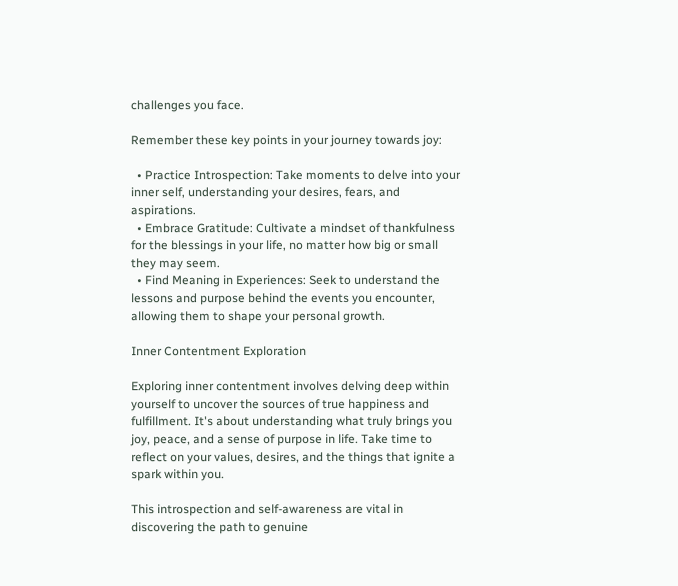challenges you face.

Remember these key points in your journey towards joy:

  • Practice Introspection: Take moments to delve into your inner self, understanding your desires, fears, and aspirations.
  • Embrace Gratitude: Cultivate a mindset of thankfulness for the blessings in your life, no matter how big or small they may seem.
  • Find Meaning in Experiences: Seek to understand the lessons and purpose behind the events you encounter, allowing them to shape your personal growth.

Inner Contentment Exploration

Exploring inner contentment involves delving deep within yourself to uncover the sources of true happiness and fulfillment. It's about understanding what truly brings you joy, peace, and a sense of purpose in life. Take time to reflect on your values, desires, and the things that ignite a spark within you.

This introspection and self-awareness are vital in discovering the path to genuine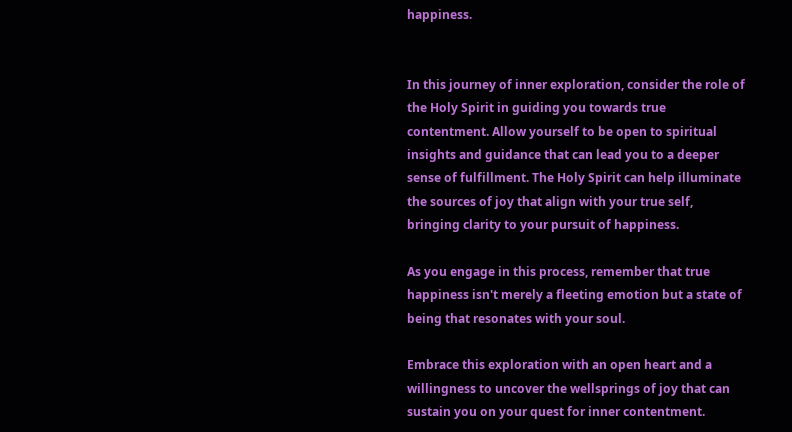happiness.


In this journey of inner exploration, consider the role of the Holy Spirit in guiding you towards true contentment. Allow yourself to be open to spiritual insights and guidance that can lead you to a deeper sense of fulfillment. The Holy Spirit can help illuminate the sources of joy that align with your true self, bringing clarity to your pursuit of happiness.

As you engage in this process, remember that true happiness isn't merely a fleeting emotion but a state of being that resonates with your soul.

Embrace this exploration with an open heart and a willingness to uncover the wellsprings of joy that can sustain you on your quest for inner contentment.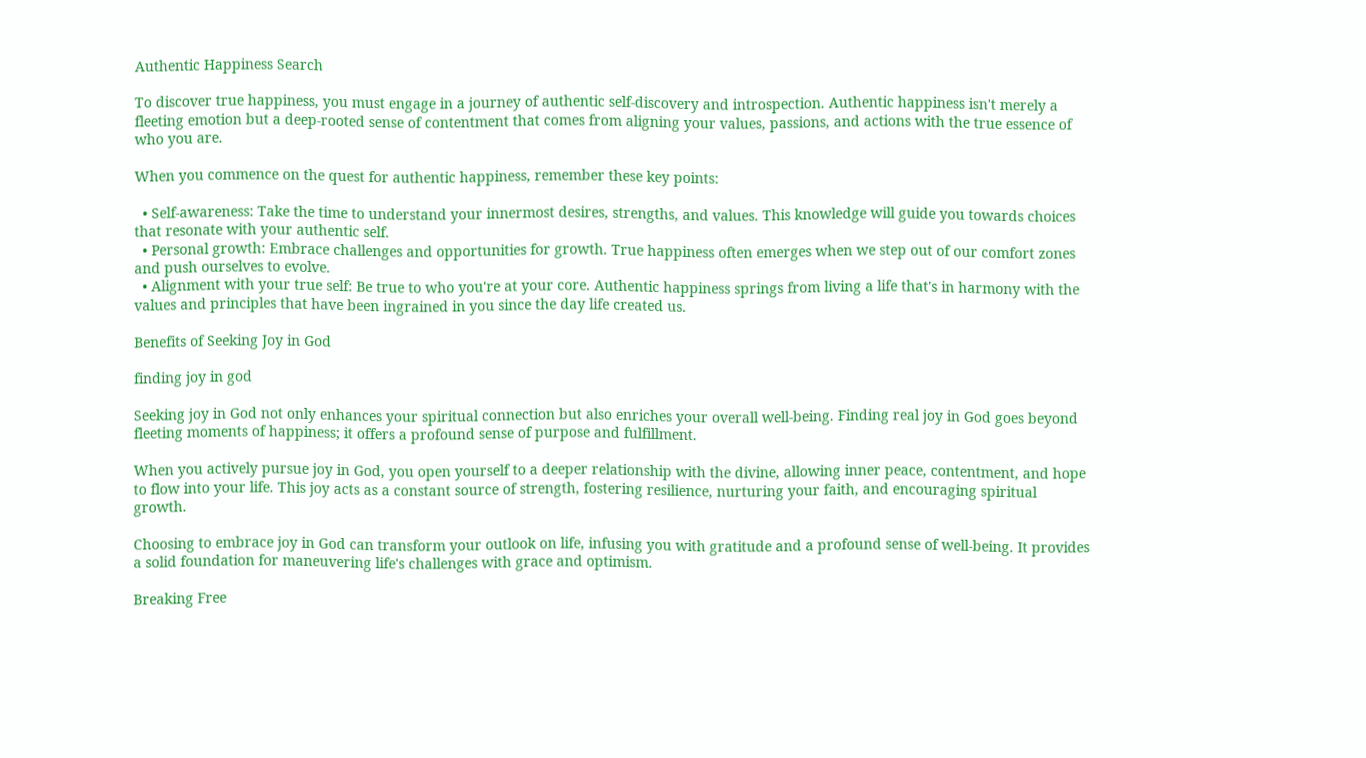Authentic Happiness Search

To discover true happiness, you must engage in a journey of authentic self-discovery and introspection. Authentic happiness isn't merely a fleeting emotion but a deep-rooted sense of contentment that comes from aligning your values, passions, and actions with the true essence of who you are.

When you commence on the quest for authentic happiness, remember these key points:

  • Self-awareness: Take the time to understand your innermost desires, strengths, and values. This knowledge will guide you towards choices that resonate with your authentic self.
  • Personal growth: Embrace challenges and opportunities for growth. True happiness often emerges when we step out of our comfort zones and push ourselves to evolve.
  • Alignment with your true self: Be true to who you're at your core. Authentic happiness springs from living a life that's in harmony with the values and principles that have been ingrained in you since the day life created us.

Benefits of Seeking Joy in God

finding joy in god

Seeking joy in God not only enhances your spiritual connection but also enriches your overall well-being. Finding real joy in God goes beyond fleeting moments of happiness; it offers a profound sense of purpose and fulfillment.

When you actively pursue joy in God, you open yourself to a deeper relationship with the divine, allowing inner peace, contentment, and hope to flow into your life. This joy acts as a constant source of strength, fostering resilience, nurturing your faith, and encouraging spiritual growth.

Choosing to embrace joy in God can transform your outlook on life, infusing you with gratitude and a profound sense of well-being. It provides a solid foundation for maneuvering life's challenges with grace and optimism.

Breaking Free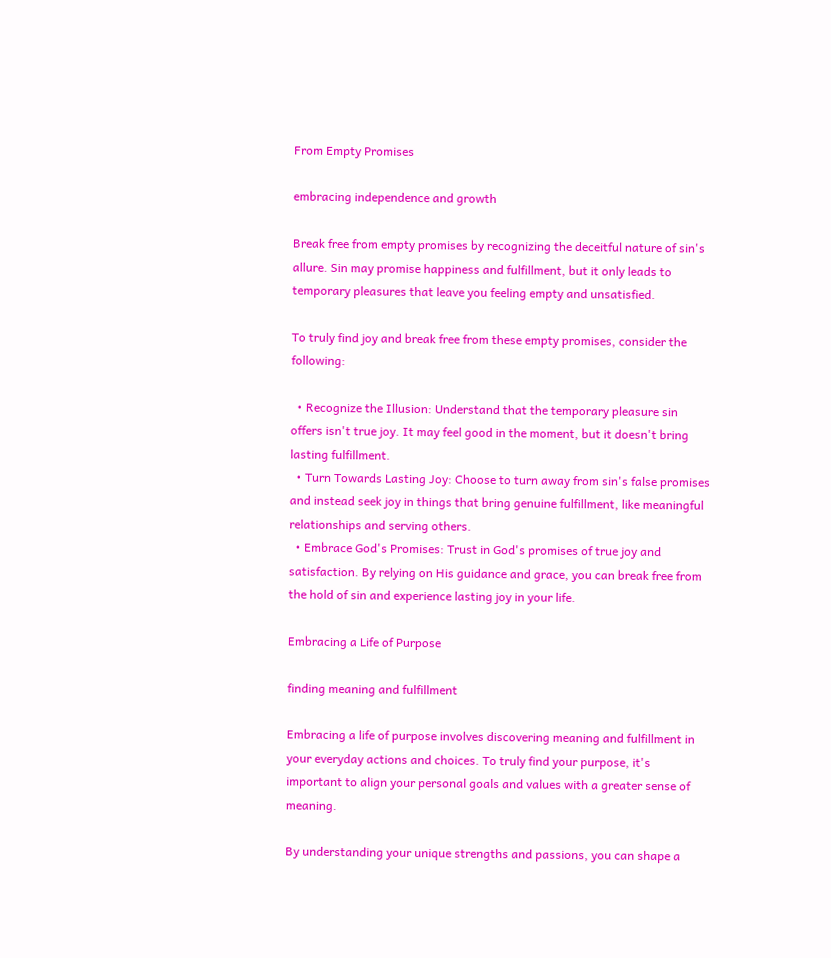From Empty Promises

embracing independence and growth

Break free from empty promises by recognizing the deceitful nature of sin's allure. Sin may promise happiness and fulfillment, but it only leads to temporary pleasures that leave you feeling empty and unsatisfied.

To truly find joy and break free from these empty promises, consider the following:

  • Recognize the Illusion: Understand that the temporary pleasure sin offers isn't true joy. It may feel good in the moment, but it doesn't bring lasting fulfillment.
  • Turn Towards Lasting Joy: Choose to turn away from sin's false promises and instead seek joy in things that bring genuine fulfillment, like meaningful relationships and serving others.
  • Embrace God's Promises: Trust in God's promises of true joy and satisfaction. By relying on His guidance and grace, you can break free from the hold of sin and experience lasting joy in your life.

Embracing a Life of Purpose

finding meaning and fulfillment

Embracing a life of purpose involves discovering meaning and fulfillment in your everyday actions and choices. To truly find your purpose, it's important to align your personal goals and values with a greater sense of meaning.

By understanding your unique strengths and passions, you can shape a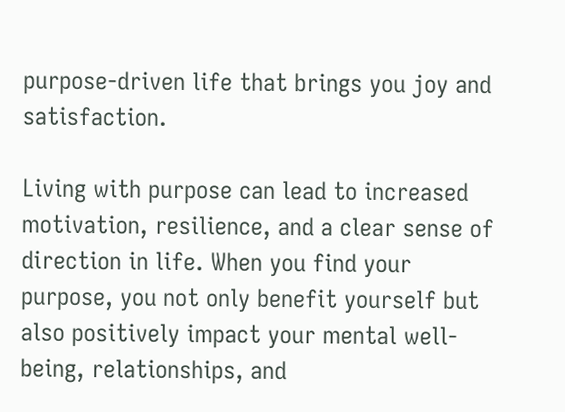purpose-driven life that brings you joy and satisfaction.

Living with purpose can lead to increased motivation, resilience, and a clear sense of direction in life. When you find your purpose, you not only benefit yourself but also positively impact your mental well-being, relationships, and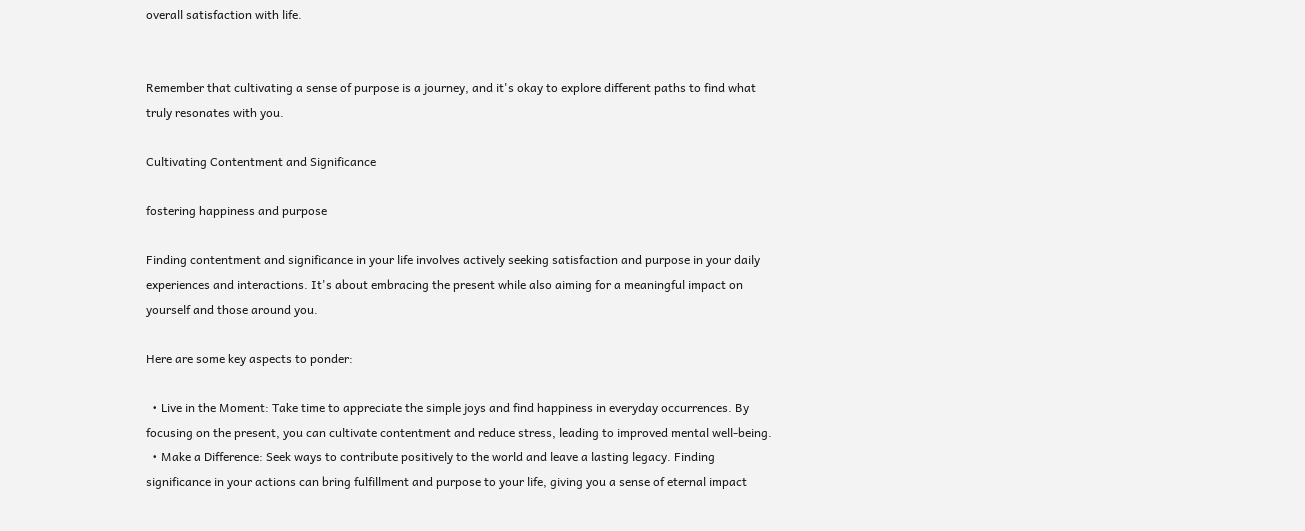overall satisfaction with life.


Remember that cultivating a sense of purpose is a journey, and it's okay to explore different paths to find what truly resonates with you.

Cultivating Contentment and Significance

fostering happiness and purpose

Finding contentment and significance in your life involves actively seeking satisfaction and purpose in your daily experiences and interactions. It's about embracing the present while also aiming for a meaningful impact on yourself and those around you.

Here are some key aspects to ponder:

  • Live in the Moment: Take time to appreciate the simple joys and find happiness in everyday occurrences. By focusing on the present, you can cultivate contentment and reduce stress, leading to improved mental well-being.
  • Make a Difference: Seek ways to contribute positively to the world and leave a lasting legacy. Finding significance in your actions can bring fulfillment and purpose to your life, giving you a sense of eternal impact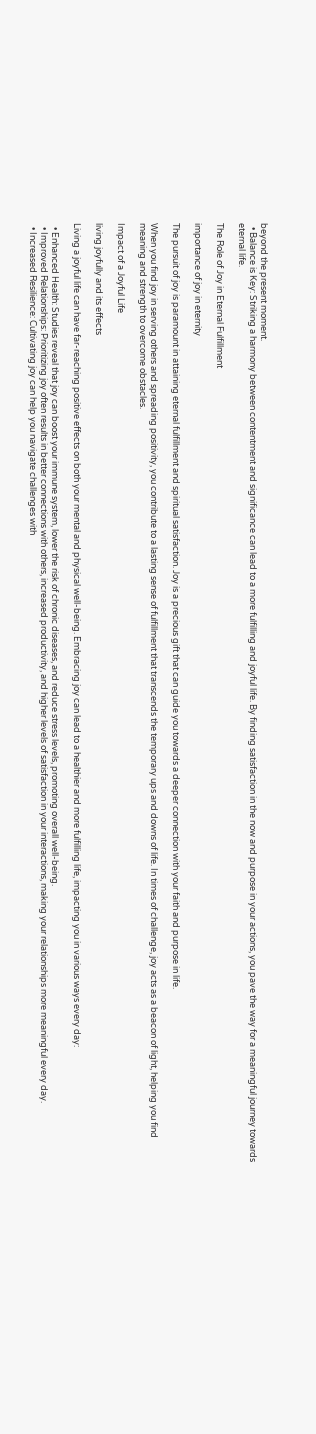beyond the present moment.
  • Balance is Key: Striking a harmony between contentment and significance can lead to a more fulfilling and joyful life. By finding satisfaction in the now and purpose in your actions, you pave the way for a meaningful journey towards eternal life.

The Role of Joy in Eternal Fulfillment

importance of joy in eternity

The pursuit of joy is paramount in attaining eternal fulfillment and spiritual satisfaction. Joy is a precious gift that can guide you towards a deeper connection with your faith and purpose in life.

When you find joy in serving others and spreading positivity, you contribute to a lasting sense of fulfillment that transcends the temporary ups and downs of life. In times of challenge, joy acts as a beacon of light, helping you find meaning and strength to overcome obstacles.

Impact of a Joyful Life

living joyfully and its effects

Living a joyful life can have far-reaching positive effects on both your mental and physical well-being. Embracing joy can lead to a healthier and more fulfilling life, impacting you in various ways every day:

  • Enhanced Health: Studies reveal that joy can boost your immune system, lower the risk of chronic diseases, and reduce stress levels, promoting overall well-being.
  • Improved Relationships: Prioritizing joy often results in better connections with others, increased productivity, and higher levels of satisfaction in your interactions, making your relationships more meaningful every day.
  • Increased Resilience: Cultivating joy can help you navigate challenges with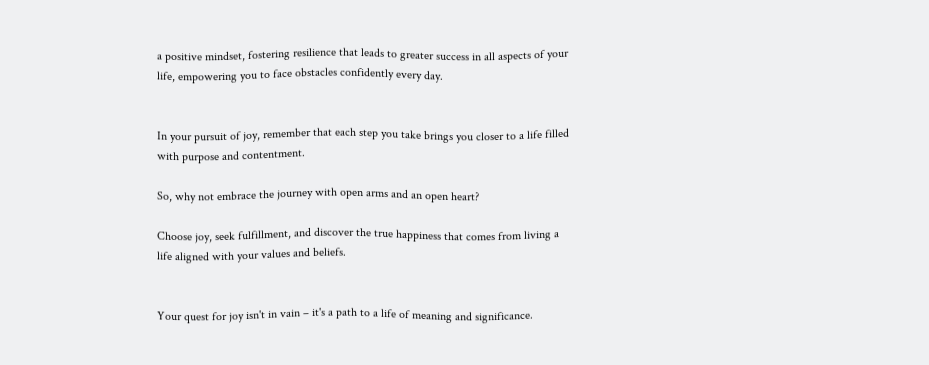a positive mindset, fostering resilience that leads to greater success in all aspects of your life, empowering you to face obstacles confidently every day.


In your pursuit of joy, remember that each step you take brings you closer to a life filled with purpose and contentment.

So, why not embrace the journey with open arms and an open heart?

Choose joy, seek fulfillment, and discover the true happiness that comes from living a life aligned with your values and beliefs.


Your quest for joy isn't in vain – it's a path to a life of meaning and significance.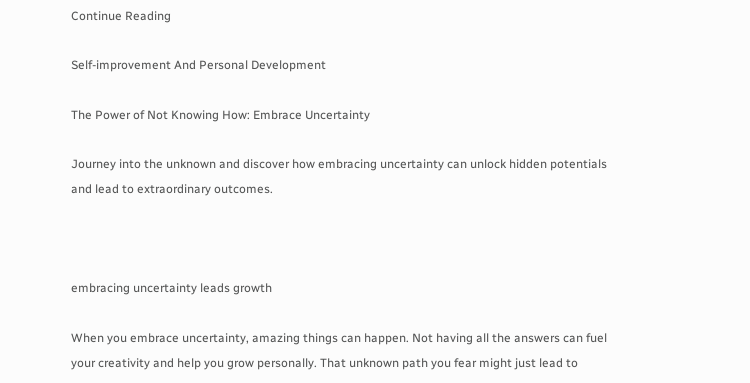Continue Reading

Self-improvement And Personal Development

The Power of Not Knowing How: Embrace Uncertainty

Journey into the unknown and discover how embracing uncertainty can unlock hidden potentials and lead to extraordinary outcomes.



embracing uncertainty leads growth

When you embrace uncertainty, amazing things can happen. Not having all the answers can fuel your creativity and help you grow personally. That unknown path you fear might just lead to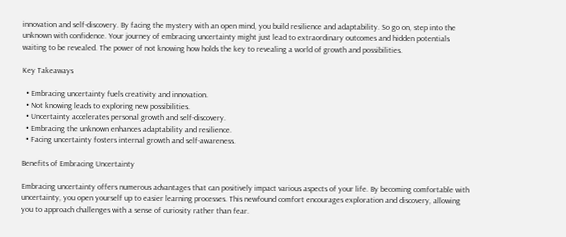innovation and self-discovery. By facing the mystery with an open mind, you build resilience and adaptability. So go on, step into the unknown with confidence. Your journey of embracing uncertainty might just lead to extraordinary outcomes and hidden potentials waiting to be revealed. The power of not knowing how holds the key to revealing a world of growth and possibilities.

Key Takeaways

  • Embracing uncertainty fuels creativity and innovation.
  • Not knowing leads to exploring new possibilities.
  • Uncertainty accelerates personal growth and self-discovery.
  • Embracing the unknown enhances adaptability and resilience.
  • Facing uncertainty fosters internal growth and self-awareness.

Benefits of Embracing Uncertainty

Embracing uncertainty offers numerous advantages that can positively impact various aspects of your life. By becoming comfortable with uncertainty, you open yourself up to easier learning processes. This newfound comfort encourages exploration and discovery, allowing you to approach challenges with a sense of curiosity rather than fear.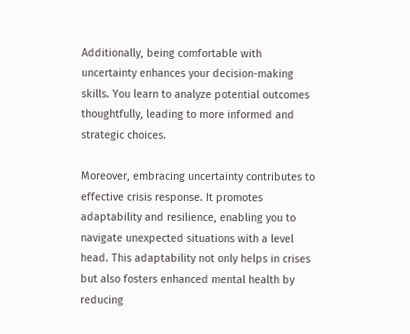Additionally, being comfortable with uncertainty enhances your decision-making skills. You learn to analyze potential outcomes thoughtfully, leading to more informed and strategic choices.

Moreover, embracing uncertainty contributes to effective crisis response. It promotes adaptability and resilience, enabling you to navigate unexpected situations with a level head. This adaptability not only helps in crises but also fosters enhanced mental health by reducing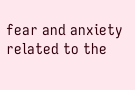fear and anxiety related to the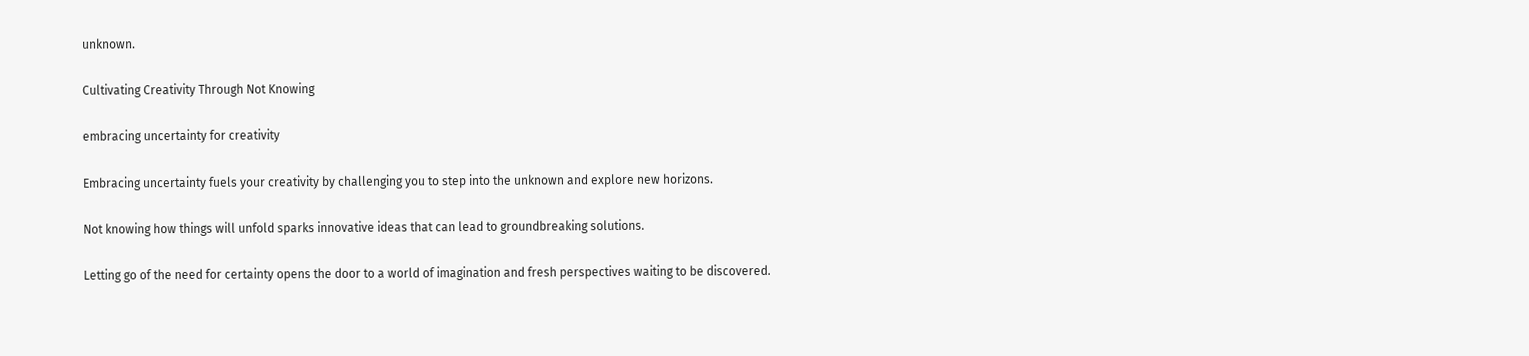unknown.

Cultivating Creativity Through Not Knowing

embracing uncertainty for creativity

Embracing uncertainty fuels your creativity by challenging you to step into the unknown and explore new horizons.

Not knowing how things will unfold sparks innovative ideas that can lead to groundbreaking solutions.

Letting go of the need for certainty opens the door to a world of imagination and fresh perspectives waiting to be discovered.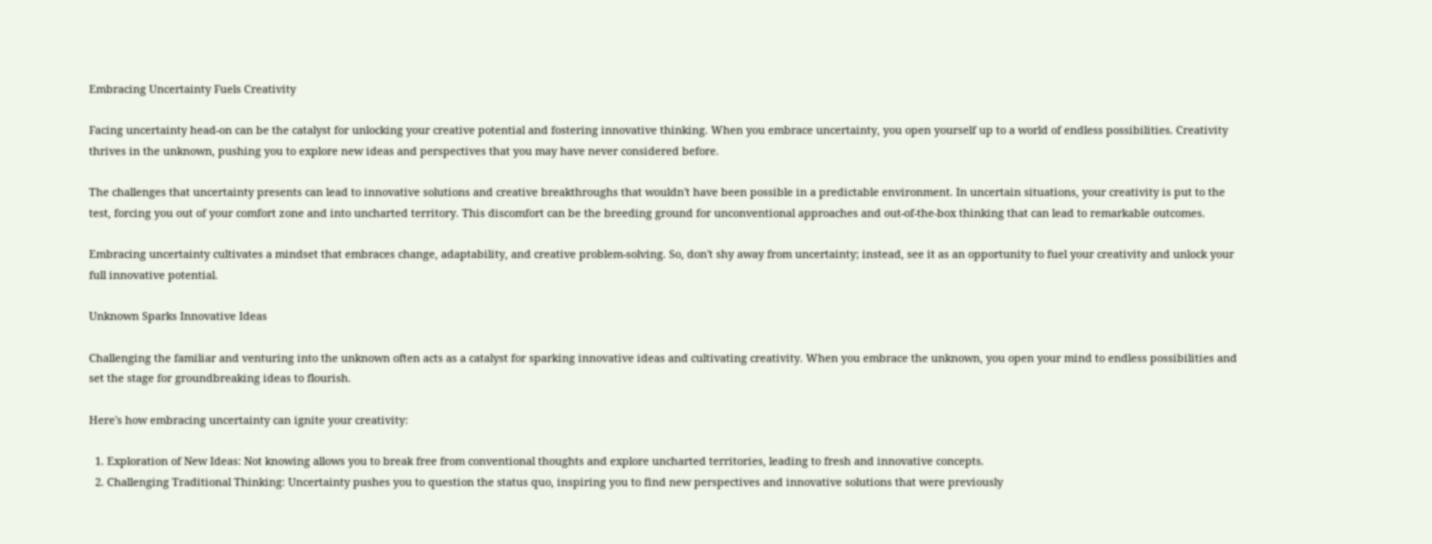Embracing Uncertainty Fuels Creativity

Facing uncertainty head-on can be the catalyst for unlocking your creative potential and fostering innovative thinking. When you embrace uncertainty, you open yourself up to a world of endless possibilities. Creativity thrives in the unknown, pushing you to explore new ideas and perspectives that you may have never considered before.

The challenges that uncertainty presents can lead to innovative solutions and creative breakthroughs that wouldn't have been possible in a predictable environment. In uncertain situations, your creativity is put to the test, forcing you out of your comfort zone and into uncharted territory. This discomfort can be the breeding ground for unconventional approaches and out-of-the-box thinking that can lead to remarkable outcomes.

Embracing uncertainty cultivates a mindset that embraces change, adaptability, and creative problem-solving. So, don't shy away from uncertainty; instead, see it as an opportunity to fuel your creativity and unlock your full innovative potential.

Unknown Sparks Innovative Ideas

Challenging the familiar and venturing into the unknown often acts as a catalyst for sparking innovative ideas and cultivating creativity. When you embrace the unknown, you open your mind to endless possibilities and set the stage for groundbreaking ideas to flourish.

Here's how embracing uncertainty can ignite your creativity:

  1. Exploration of New Ideas: Not knowing allows you to break free from conventional thoughts and explore uncharted territories, leading to fresh and innovative concepts.
  2. Challenging Traditional Thinking: Uncertainty pushes you to question the status quo, inspiring you to find new perspectives and innovative solutions that were previously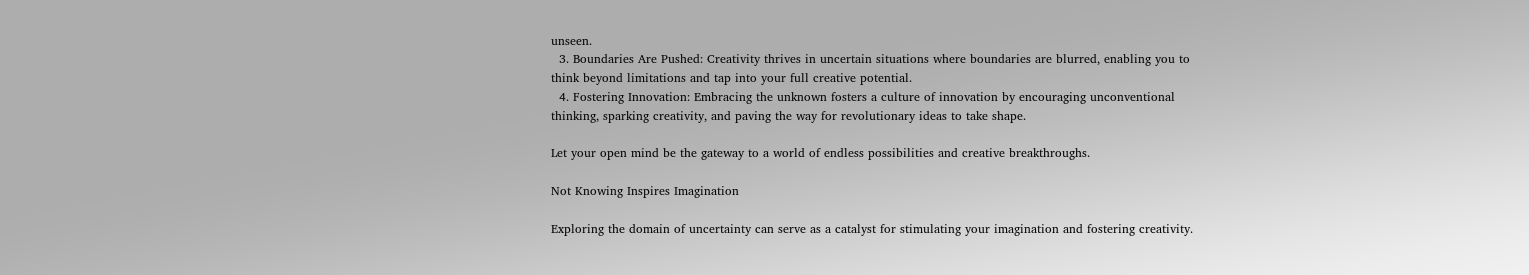unseen.
  3. Boundaries Are Pushed: Creativity thrives in uncertain situations where boundaries are blurred, enabling you to think beyond limitations and tap into your full creative potential.
  4. Fostering Innovation: Embracing the unknown fosters a culture of innovation by encouraging unconventional thinking, sparking creativity, and paving the way for revolutionary ideas to take shape.

Let your open mind be the gateway to a world of endless possibilities and creative breakthroughs.

Not Knowing Inspires Imagination

Exploring the domain of uncertainty can serve as a catalyst for stimulating your imagination and fostering creativity.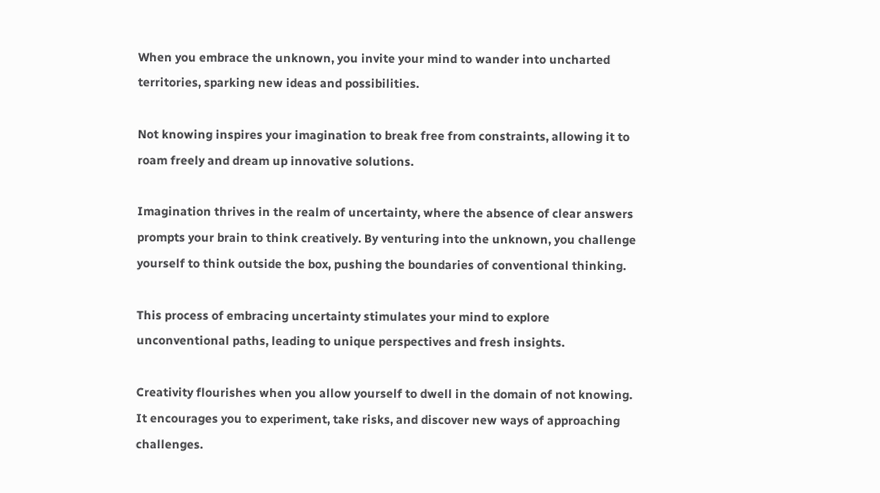When you embrace the unknown, you invite your mind to wander into uncharted territories, sparking new ideas and possibilities.

Not knowing inspires your imagination to break free from constraints, allowing it to roam freely and dream up innovative solutions.

Imagination thrives in the realm of uncertainty, where the absence of clear answers prompts your brain to think creatively. By venturing into the unknown, you challenge yourself to think outside the box, pushing the boundaries of conventional thinking.

This process of embracing uncertainty stimulates your mind to explore unconventional paths, leading to unique perspectives and fresh insights.

Creativity flourishes when you allow yourself to dwell in the domain of not knowing. It encourages you to experiment, take risks, and discover new ways of approaching challenges.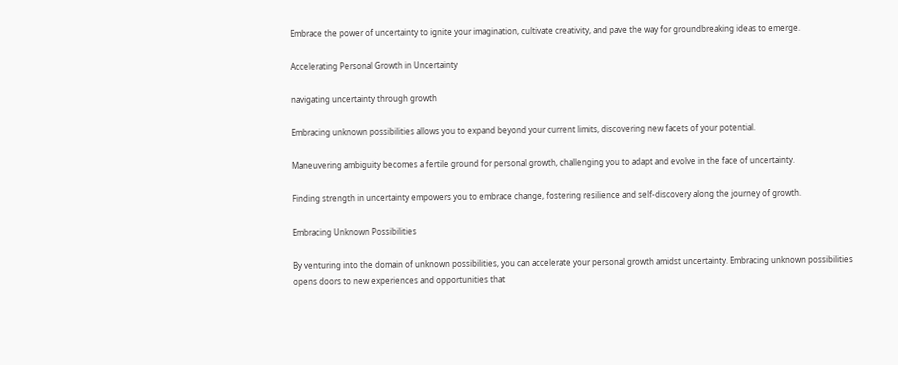Embrace the power of uncertainty to ignite your imagination, cultivate creativity, and pave the way for groundbreaking ideas to emerge.

Accelerating Personal Growth in Uncertainty

navigating uncertainty through growth

Embracing unknown possibilities allows you to expand beyond your current limits, discovering new facets of your potential.

Maneuvering ambiguity becomes a fertile ground for personal growth, challenging you to adapt and evolve in the face of uncertainty.

Finding strength in uncertainty empowers you to embrace change, fostering resilience and self-discovery along the journey of growth.

Embracing Unknown Possibilities

By venturing into the domain of unknown possibilities, you can accelerate your personal growth amidst uncertainty. Embracing unknown possibilities opens doors to new experiences and opportunities that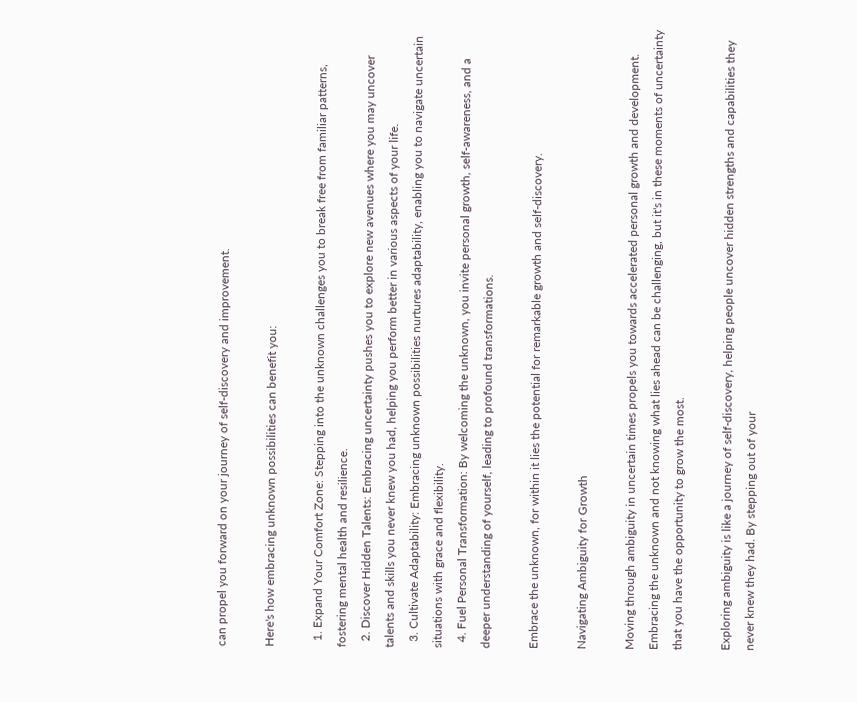can propel you forward on your journey of self-discovery and improvement.

Here's how embracing unknown possibilities can benefit you:

  1. Expand Your Comfort Zone: Stepping into the unknown challenges you to break free from familiar patterns, fostering mental health and resilience.
  2. Discover Hidden Talents: Embracing uncertainty pushes you to explore new avenues where you may uncover talents and skills you never knew you had, helping you perform better in various aspects of your life.
  3. Cultivate Adaptability: Embracing unknown possibilities nurtures adaptability, enabling you to navigate uncertain situations with grace and flexibility.
  4. Fuel Personal Transformation: By welcoming the unknown, you invite personal growth, self-awareness, and a deeper understanding of yourself, leading to profound transformations.

Embrace the unknown, for within it lies the potential for remarkable growth and self-discovery.

Navigating Ambiguity for Growth

Moving through ambiguity in uncertain times propels you towards accelerated personal growth and development. Embracing the unknown and not knowing what lies ahead can be challenging, but it's in these moments of uncertainty that you have the opportunity to grow the most.

Exploring ambiguity is like a journey of self-discovery, helping people uncover hidden strengths and capabilities they never knew they had. By stepping out of your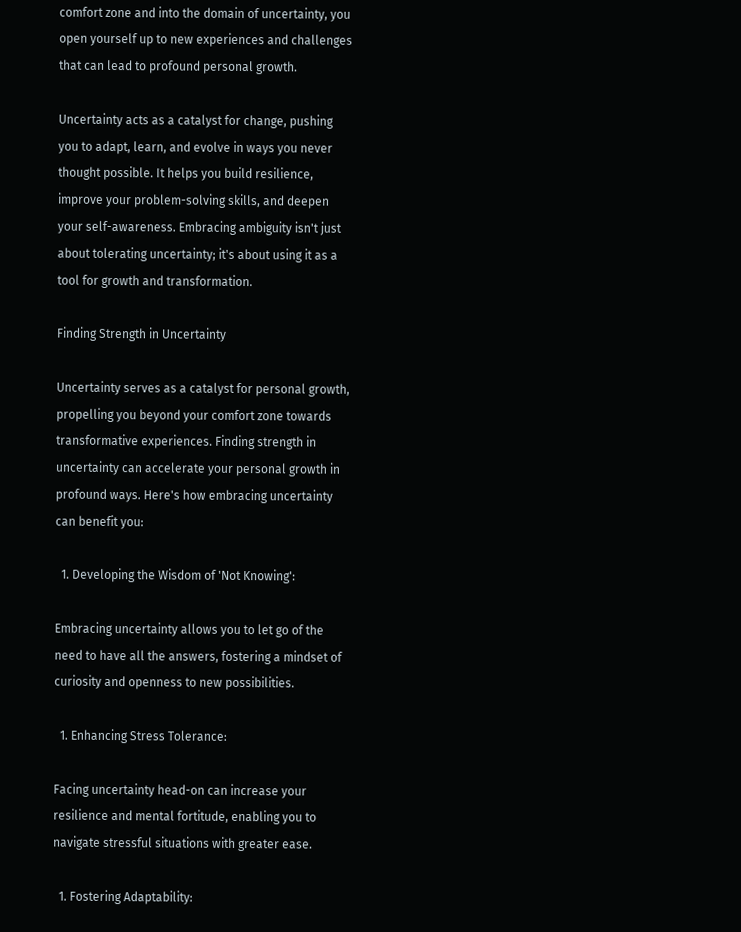comfort zone and into the domain of uncertainty, you open yourself up to new experiences and challenges that can lead to profound personal growth.

Uncertainty acts as a catalyst for change, pushing you to adapt, learn, and evolve in ways you never thought possible. It helps you build resilience, improve your problem-solving skills, and deepen your self-awareness. Embracing ambiguity isn't just about tolerating uncertainty; it's about using it as a tool for growth and transformation.

Finding Strength in Uncertainty

Uncertainty serves as a catalyst for personal growth, propelling you beyond your comfort zone towards transformative experiences. Finding strength in uncertainty can accelerate your personal growth in profound ways. Here's how embracing uncertainty can benefit you:

  1. Developing the Wisdom of 'Not Knowing':

Embracing uncertainty allows you to let go of the need to have all the answers, fostering a mindset of curiosity and openness to new possibilities.

  1. Enhancing Stress Tolerance:

Facing uncertainty head-on can increase your resilience and mental fortitude, enabling you to navigate stressful situations with greater ease.

  1. Fostering Adaptability: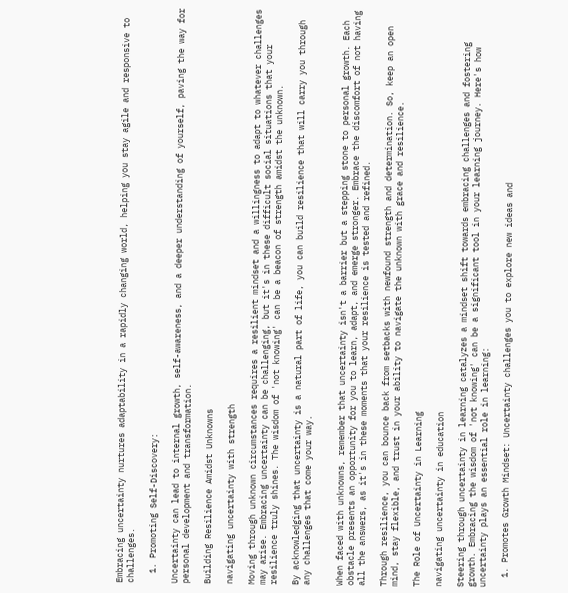Embracing uncertainty nurtures adaptability in a rapidly changing world, helping you stay agile and responsive to challenges.

  1. Promoting Self-Discovery:

Uncertainty can lead to internal growth, self-awareness, and a deeper understanding of yourself, paving the way for personal development and transformation.

Building Resilience Amidst Unknowns

navigating uncertainty with strength

Moving through unknown circumstances requires a resilient mindset and a willingness to adapt to whatever challenges may arise. Embracing uncertainty can be challenging, but it's in these difficult social situations that your resilience truly shines. The wisdom of 'not knowing' can be a beacon of strength amidst the unknown.

By acknowledging that uncertainty is a natural part of life, you can build resilience that will carry you through any challenges that come your way.


When faced with unknowns, remember that uncertainty isn't a barrier but a stepping stone to personal growth. Each obstacle presents an opportunity for you to learn, adapt, and emerge stronger. Embrace the discomfort of not having all the answers, as it's in these moments that your resilience is tested and refined.

Through resilience, you can bounce back from setbacks with newfound strength and determination. So, keep an open mind, stay flexible, and trust in your ability to navigate the unknown with grace and resilience.

The Role of Uncertainty in Learning

navigating uncertainty in education

Steering through uncertainty in learning catalyzes a mindset shift towards embracing challenges and fostering growth. Embracing the wisdom of 'not knowing' can be a significant tool in your learning journey. Here's how uncertainty plays an essential role in learning:

  1. Promotes Growth Mindset: Uncertainty challenges you to explore new ideas and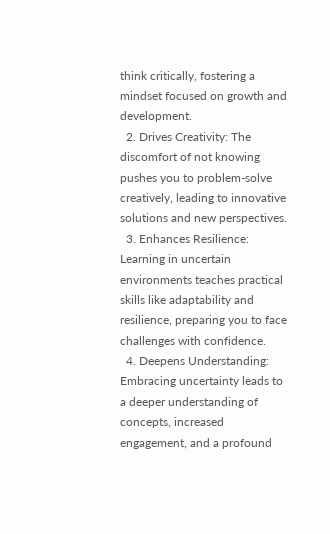think critically, fostering a mindset focused on growth and development.
  2. Drives Creativity: The discomfort of not knowing pushes you to problem-solve creatively, leading to innovative solutions and new perspectives.
  3. Enhances Resilience: Learning in uncertain environments teaches practical skills like adaptability and resilience, preparing you to face challenges with confidence.
  4. Deepens Understanding: Embracing uncertainty leads to a deeper understanding of concepts, increased engagement, and a profound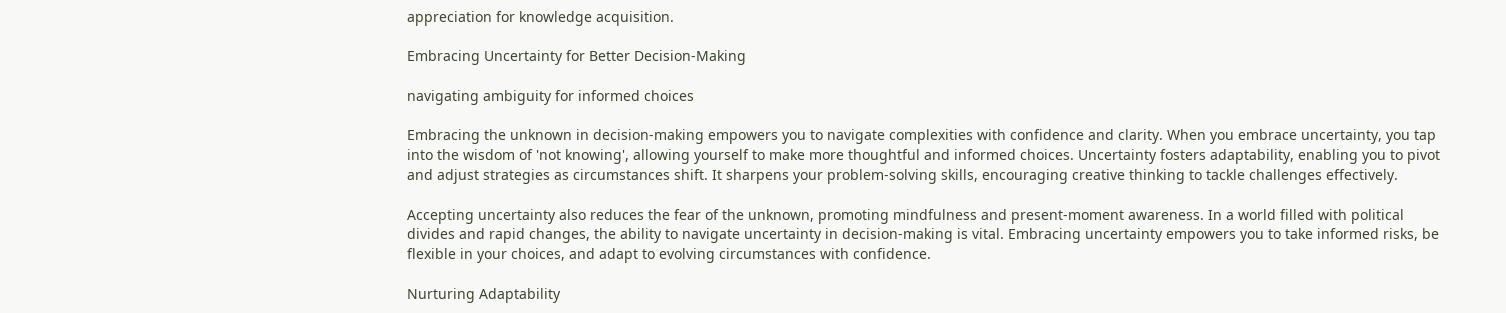appreciation for knowledge acquisition.

Embracing Uncertainty for Better Decision-Making

navigating ambiguity for informed choices

Embracing the unknown in decision-making empowers you to navigate complexities with confidence and clarity. When you embrace uncertainty, you tap into the wisdom of 'not knowing', allowing yourself to make more thoughtful and informed choices. Uncertainty fosters adaptability, enabling you to pivot and adjust strategies as circumstances shift. It sharpens your problem-solving skills, encouraging creative thinking to tackle challenges effectively.

Accepting uncertainty also reduces the fear of the unknown, promoting mindfulness and present-moment awareness. In a world filled with political divides and rapid changes, the ability to navigate uncertainty in decision-making is vital. Embracing uncertainty empowers you to take informed risks, be flexible in your choices, and adapt to evolving circumstances with confidence.

Nurturing Adaptability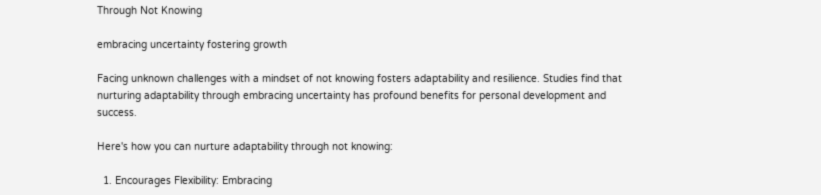Through Not Knowing

embracing uncertainty fostering growth

Facing unknown challenges with a mindset of not knowing fosters adaptability and resilience. Studies find that nurturing adaptability through embracing uncertainty has profound benefits for personal development and success.

Here's how you can nurture adaptability through not knowing:

  1. Encourages Flexibility: Embracing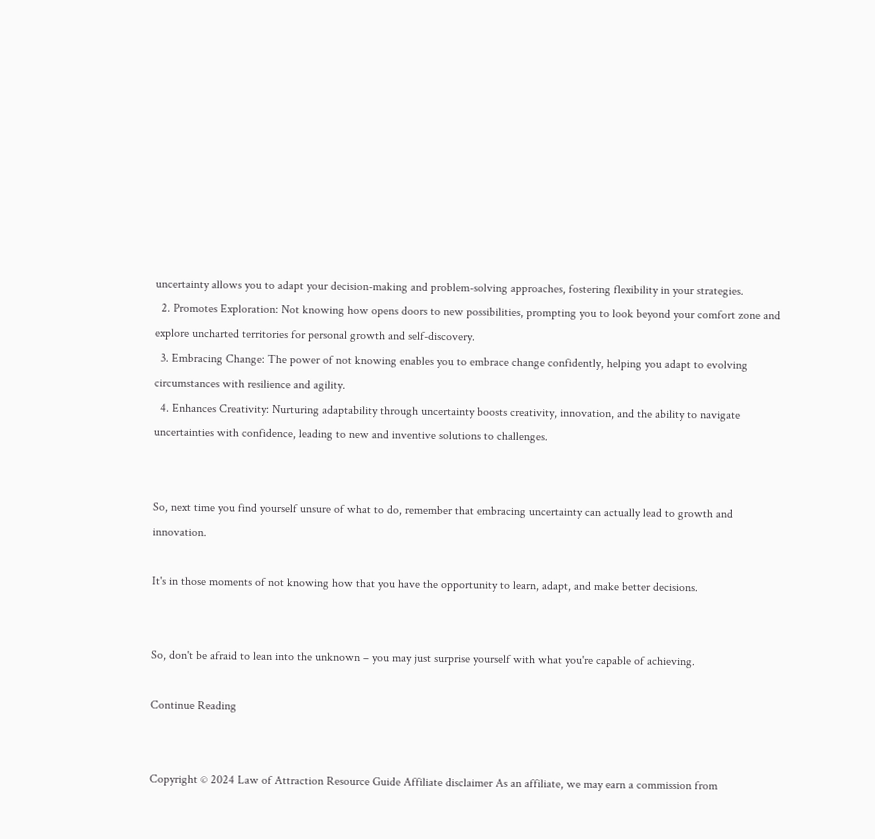uncertainty allows you to adapt your decision-making and problem-solving approaches, fostering flexibility in your strategies.
  2. Promotes Exploration: Not knowing how opens doors to new possibilities, prompting you to look beyond your comfort zone and explore uncharted territories for personal growth and self-discovery.
  3. Embracing Change: The power of not knowing enables you to embrace change confidently, helping you adapt to evolving circumstances with resilience and agility.
  4. Enhances Creativity: Nurturing adaptability through uncertainty boosts creativity, innovation, and the ability to navigate uncertainties with confidence, leading to new and inventive solutions to challenges.


So, next time you find yourself unsure of what to do, remember that embracing uncertainty can actually lead to growth and innovation.

It's in those moments of not knowing how that you have the opportunity to learn, adapt, and make better decisions.


So, don't be afraid to lean into the unknown – you may just surprise yourself with what you're capable of achieving.

Continue Reading


Copyright © 2024 Law of Attraction Resource Guide Affiliate disclaimer As an affiliate, we may earn a commission from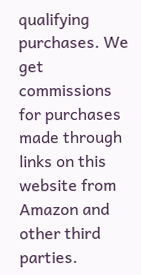qualifying purchases. We get commissions for purchases made through links on this website from Amazon and other third parties.